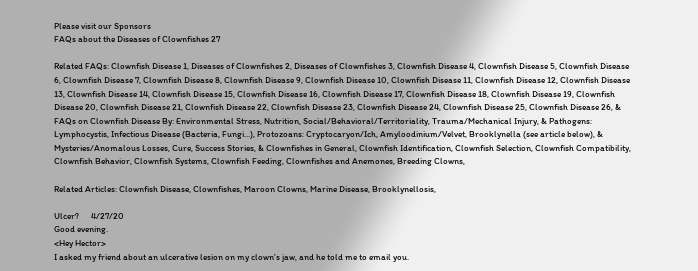Please visit our Sponsors
FAQs about the Diseases of Clownfishes 27

Related FAQs: Clownfish Disease 1, Diseases of Clownfishes 2, Diseases of Clownfishes 3, Clownfish Disease 4, Clownfish Disease 5, Clownfish Disease 6, Clownfish Disease 7, Clownfish Disease 8, Clownfish Disease 9, Clownfish Disease 10, Clownfish Disease 11, Clownfish Disease 12, Clownfish Disease 13, Clownfish Disease 14, Clownfish Disease 15, Clownfish Disease 16, Clownfish Disease 17, Clownfish Disease 18, Clownfish Disease 19, Clownfish Disease 20, Clownfish Disease 21, Clownfish Disease 22, Clownfish Disease 23, Clownfish Disease 24, Clownfish Disease 25, Clownfish Disease 26, & FAQs on Clownfish Disease By: Environmental Stress, Nutrition, Social/Behavioral/Territoriality, Trauma/Mechanical Injury, & Pathogens: Lymphocystis, Infectious Disease (Bacteria, Fungi...), Protozoans: Cryptocaryon/Ich, Amyloodinium/Velvet, Brooklynella (see article below), & Mysteries/Anomalous Losses, Cure, Success Stories, & Clownfishes in General, Clownfish Identification, Clownfish Selection, Clownfish Compatibility, Clownfish Behavior, Clownfish Systems, Clownfish Feeding, Clownfishes and Anemones, Breeding Clowns,

Related Articles: Clownfish Disease, Clownfishes, Maroon Clowns, Marine Disease, Brooklynellosis,

Ulcer?      4/27/20
Good evening.
<Hey Hector>
I asked my friend about an ulcerative lesion on my clown’s jaw, and he told me to email you.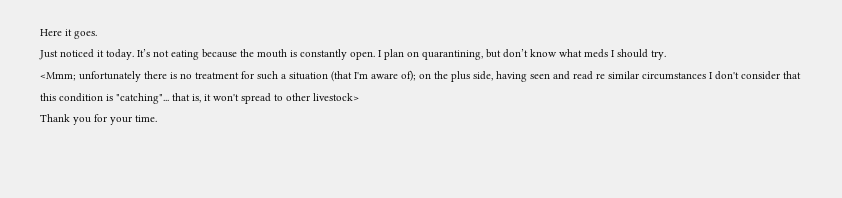Here it goes.
Just noticed it today. It’s not eating because the mouth is constantly open. I plan on quarantining, but don’t know what meds I should try.
<Mmm; unfortunately there is no treatment for such a situation (that I'm aware of); on the plus side, having seen and read re similar circumstances I don't consider that this condition is "catching"... that is, it won't spread to other livestock>
Thank you for your time.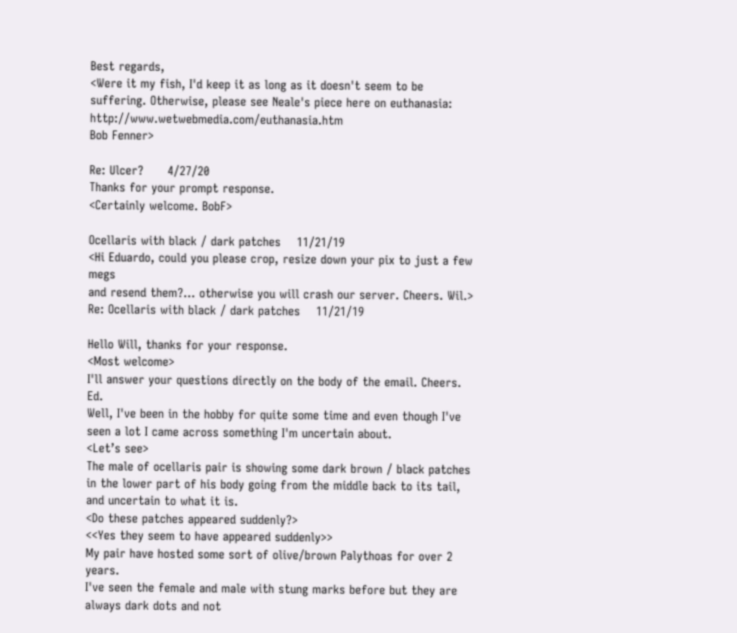Best regards,
<Were it my fish, I'd keep it as long as it doesn't seem to be suffering. Otherwise, please see Neale's piece here on euthanasia: http://www.wetwebmedia.com/euthanasia.htm
Bob Fenner>

Re: Ulcer?      4/27/20
Thanks for your prompt response.
<Certainly welcome. BobF>

Ocellaris with black / dark patches    11/21/19
<Hi Eduardo, could you please crop, resize down your pix to just a few megs
and resend them?... otherwise you will crash our server. Cheers. Wil.>
Re: Ocellaris with black / dark patches    11/21/19

Hello Will, thanks for your response.
<Most welcome>
I'll answer your questions directly on the body of the email. Cheers. Ed.
Well, I've been in the hobby for quite some time and even though I've seen a lot I came across something I'm uncertain about.
<Let’s see>
The male of ocellaris pair is showing some dark brown / black patches in the lower part of his body going from the middle back to its tail, and uncertain to what it is.
<Do these patches appeared suddenly?>
<<Yes they seem to have appeared suddenly>>
My pair have hosted some sort of olive/brown Palythoas for over 2 years.
I've seen the female and male with stung marks before but they are always dark dots and not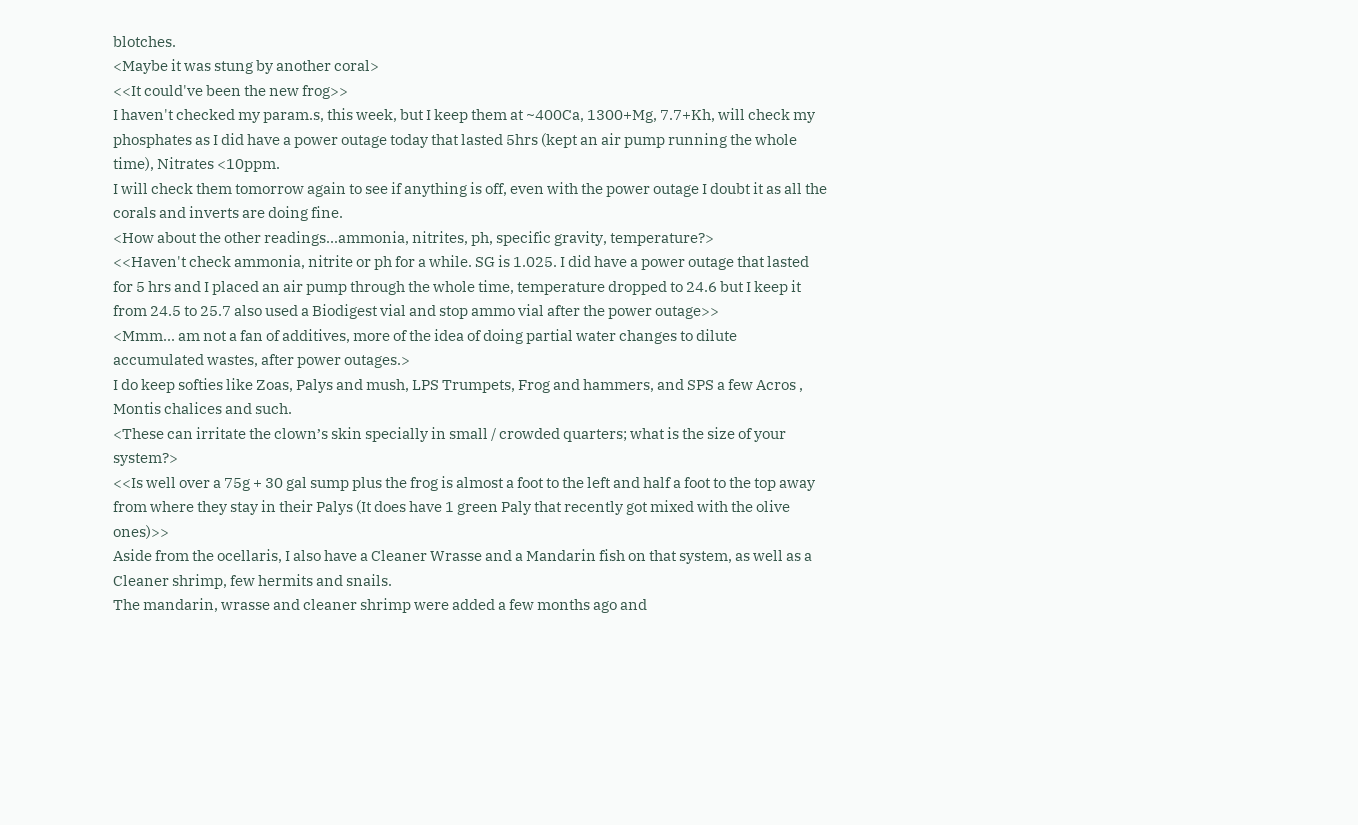blotches.
<Maybe it was stung by another coral>
<<It could've been the new frog>>
I haven't checked my param.s, this week, but I keep them at ~400Ca, 1300+Mg, 7.7+Kh, will check my phosphates as I did have a power outage today that lasted 5hrs (kept an air pump running the whole time), Nitrates <10ppm.
I will check them tomorrow again to see if anything is off, even with the power outage I doubt it as all the corals and inverts are doing fine.
<How about the other readings...ammonia, nitrites, ph, specific gravity, temperature?>
<<Haven't check ammonia, nitrite or ph for a while. SG is 1.025. I did have a power outage that lasted for 5 hrs and I placed an air pump through the whole time, temperature dropped to 24.6 but I keep it from 24.5 to 25.7 also used a Biodigest vial and stop ammo vial after the power outage>>
<Mmm... am not a fan of additives, more of the idea of doing partial water changes to dilute accumulated wastes, after power outages.>
I do keep softies like Zoas, Palys and mush, LPS Trumpets, Frog and hammers, and SPS a few Acros , Montis chalices and such.
<These can irritate the clown’s skin specially in small / crowded quarters; what is the size of your system?>
<<Is well over a 75g + 30 gal sump plus the frog is almost a foot to the left and half a foot to the top away from where they stay in their Palys (It does have 1 green Paly that recently got mixed with the olive ones)>>
Aside from the ocellaris, I also have a Cleaner Wrasse and a Mandarin fish on that system, as well as a Cleaner shrimp, few hermits and snails.
The mandarin, wrasse and cleaner shrimp were added a few months ago and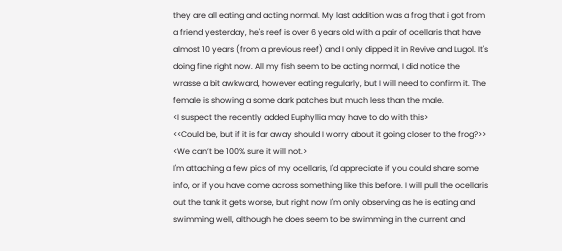they are all eating and acting normal. My last addition was a frog that i got from a friend yesterday, he's reef is over 6 years old with a pair of ocellaris that have almost 10 years (from a previous reef) and I only dipped it in Revive and Lugol. It's doing fine right now. All my fish seem to be acting normal, I did notice the wrasse a bit awkward, however eating regularly, but I will need to confirm it. The female is showing a some dark patches but much less than the male.
<I suspect the recently added Euphyllia may have to do with this>
<<Could be, but if it is far away should I worry about it going closer to the frog?>>
<We can’t be 100% sure it will not.>
I'm attaching a few pics of my ocellaris, I'd appreciate if you could share some info, or if you have come across something like this before. I will pull the ocellaris out the tank it gets worse, but right now I'm only observing as he is eating and swimming well, although he does seem to be swimming in the current and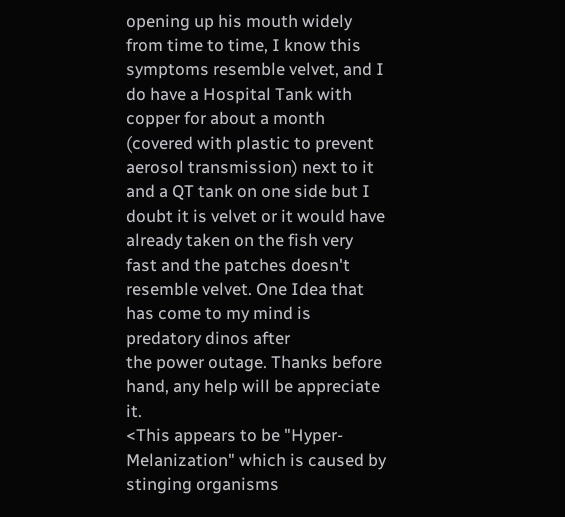opening up his mouth widely from time to time, I know this symptoms resemble velvet, and I do have a Hospital Tank with copper for about a month (covered with plastic to prevent aerosol transmission) next to it and a QT tank on one side but I doubt it is velvet or it would have already taken on the fish very fast and the patches doesn't resemble velvet. One Idea that has come to my mind is predatory dinos after
the power outage. Thanks before hand, any help will be appreciate it.
<This appears to be "Hyper- Melanization" which is caused by stinging organisms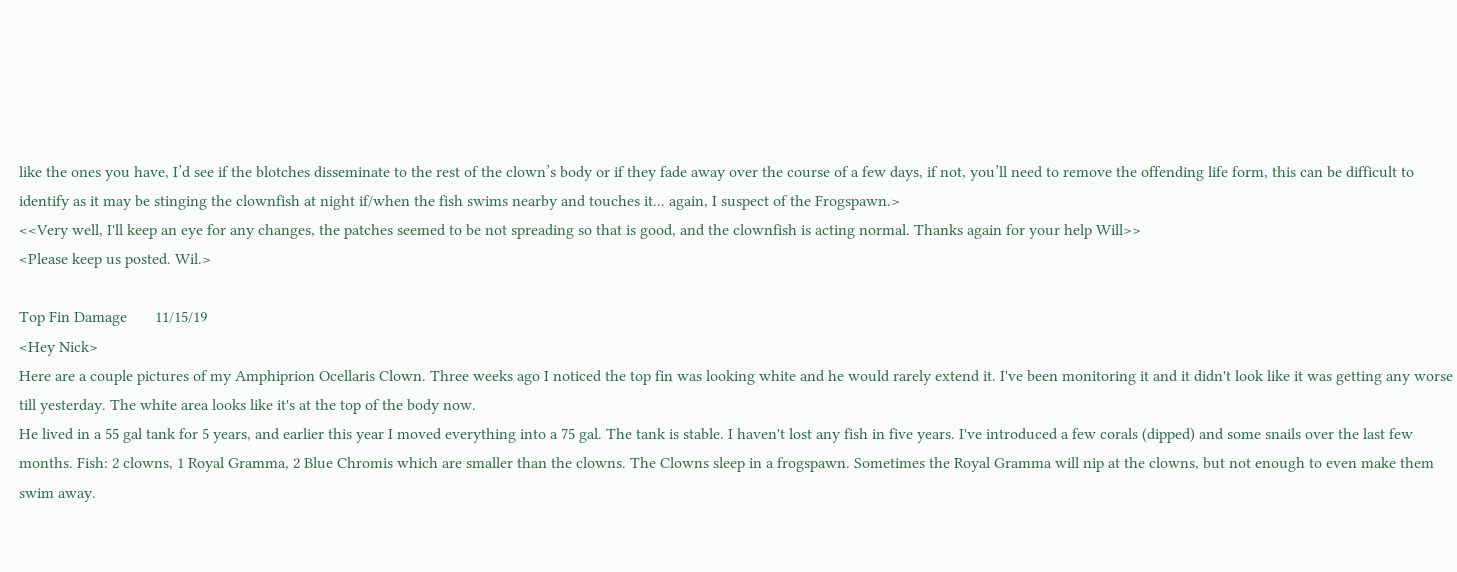like the ones you have, I’d see if the blotches disseminate to the rest of the clown’s body or if they fade away over the course of a few days, if not, you’ll need to remove the offending life form, this can be difficult to identify as it may be stinging the clownfish at night if/when the fish swims nearby and touches it... again, I suspect of the Frogspawn.>
<<Very well, I'll keep an eye for any changes, the patches seemed to be not spreading so that is good, and the clownfish is acting normal. Thanks again for your help Will>>
<Please keep us posted. Wil.>

Top Fin Damage       11/15/19
<Hey Nick>
Here are a couple pictures of my Amphiprion Ocellaris Clown. Three weeks ago I noticed the top fin was looking white and he would rarely extend it. I've been monitoring it and it didn't look like it was getting any worse till yesterday. The white area looks like it's at the top of the body now.
He lived in a 55 gal tank for 5 years, and earlier this year I moved everything into a 75 gal. The tank is stable. I haven't lost any fish in five years. I've introduced a few corals (dipped) and some snails over the last few months. Fish: 2 clowns, 1 Royal Gramma, 2 Blue Chromis which are smaller than the clowns. The Clowns sleep in a frogspawn. Sometimes the Royal Gramma will nip at the clowns, but not enough to even make them swim away.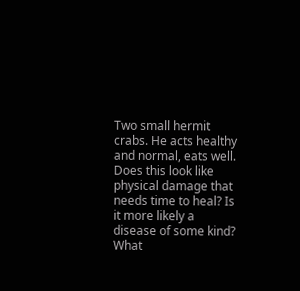Two small hermit crabs. He acts healthy and normal, eats well.
Does this look like physical damage that needs time to heal? Is it more likely a disease of some kind? What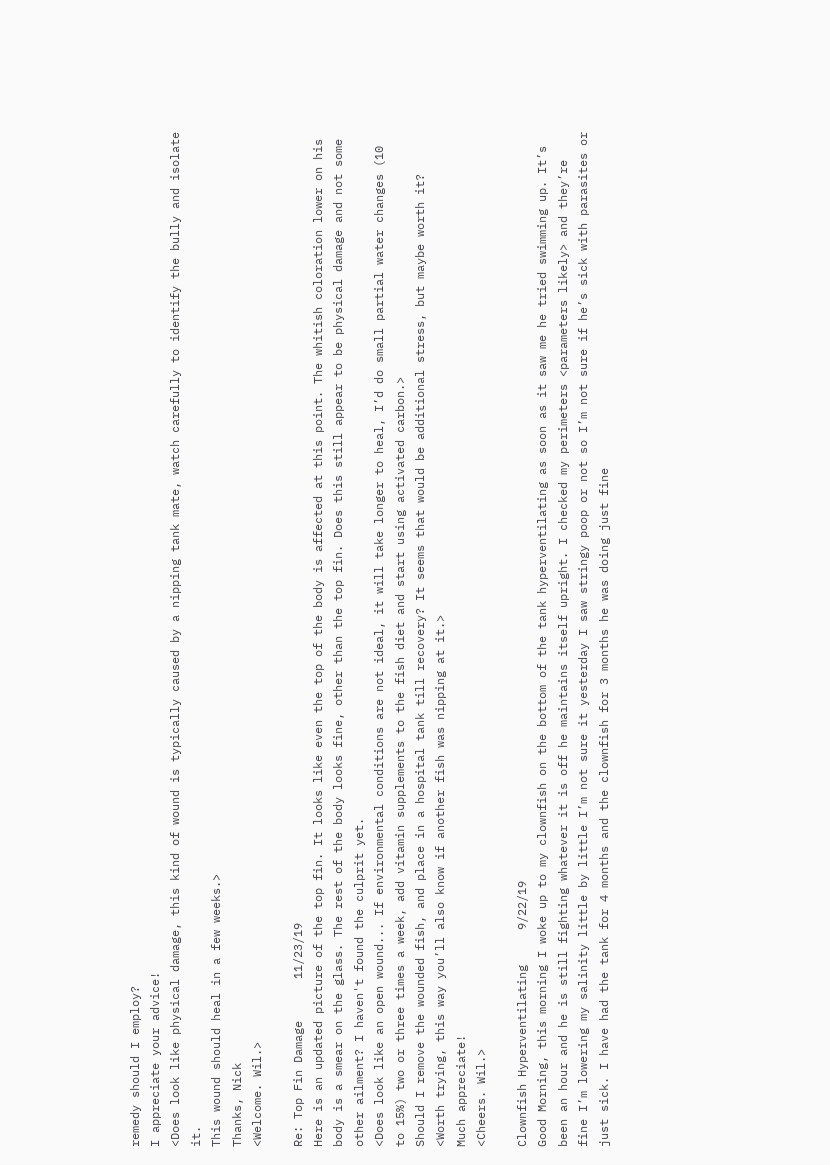remedy should I employ?
I appreciate your advice!
<Does look like physical damage, this kind of wound is typically caused by a nipping tank mate, watch carefully to identify the bully and isolate it.
This wound should heal in a few weeks.>
Thanks, Nick
<Welcome. Wil.>

Re: Top Fin Damage      11/23/19
Here is an updated picture of the top fin. It looks like even the top of the body is affected at this point. The whitish coloration lower on his body is a smear on the glass. The rest of the body looks fine, other than the top fin. Does this still appear to be physical damage and not some other ailment? I haven't found the culprit yet.
<Does look like an open wound... If environmental conditions are not ideal, it will take longer to heal, I’d do small partial water changes (10 to 15%) two or three times a week, add vitamin supplements to the fish diet and start using activated carbon.>
Should I remove the wounded fish, and place in a hospital tank till recovery? It seems that would be additional stress, but maybe worth it?
<Worth trying, this way you’ll also know if another fish was nipping at it.>
Much appreciate!
<Cheers. Wil.>

Clownfish Hyperventilating     9/22/19
Good Morning, this morning I woke up to my clownfish on the bottom of the tank hyperventilating as soon as it saw me he tried swimming up. It’s been an hour and he is still fighting whatever it is off he maintains itself upright. I checked my perimeters <parameters likely> and they’re fine I’m lowering my salinity little by little I’m not sure it yesterday I saw stringy poop or not so I’m not sure if he’s sick with parasites or just sick. I have had the tank for 4 months and the clownfish for 3 months he was doing just fine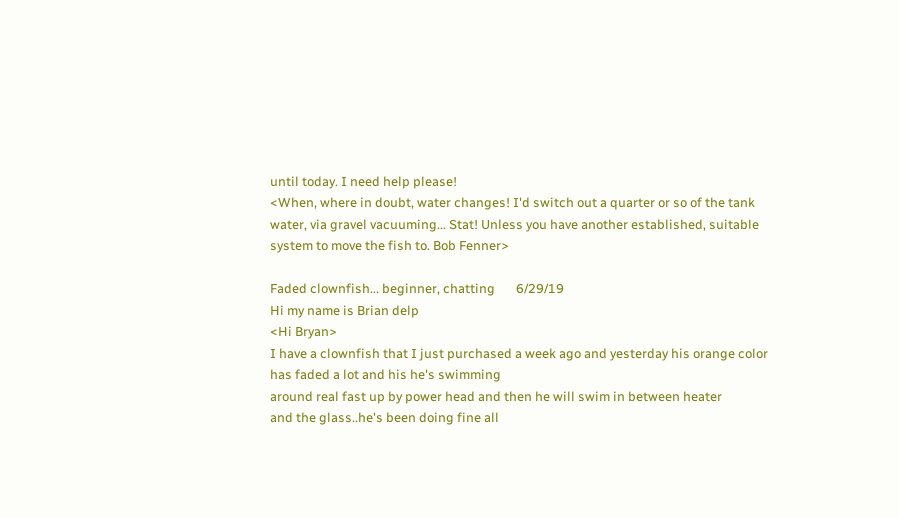until today. I need help please!
<When, where in doubt, water changes! I'd switch out a quarter or so of the tank water, via gravel vacuuming... Stat! Unless you have another established, suitable system to move the fish to. Bob Fenner>

Faded clownfish... beginner, chatting       6/29/19
Hi my name is Brian delp
<Hi Bryan>
I have a clownfish that I just purchased a week ago and yesterday his orange color has faded a lot and his he's swimming
around real fast up by power head and then he will swim in between heater
and the glass..he's been doing fine all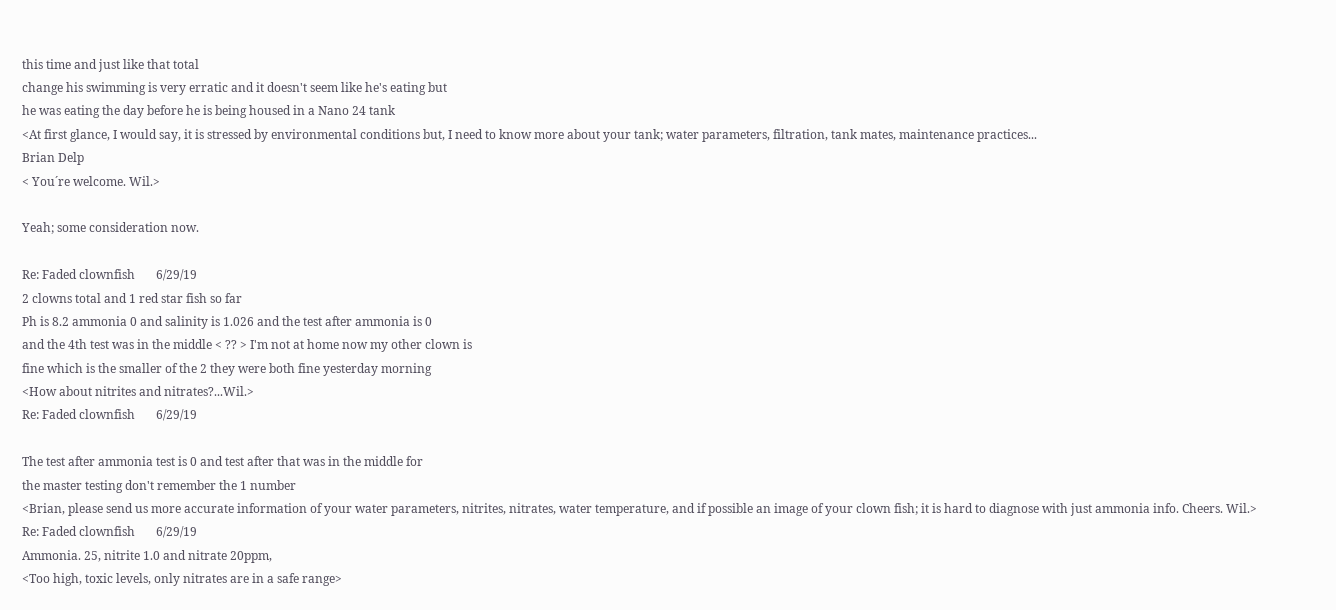this time and just like that total
change his swimming is very erratic and it doesn't seem like he's eating but
he was eating the day before he is being housed in a Nano 24 tank
<At first glance, I would say, it is stressed by environmental conditions but, I need to know more about your tank; water parameters, filtration, tank mates, maintenance practices...
Brian Delp
< You´re welcome. Wil.>

Yeah; some consideration now.

Re: Faded clownfish       6/29/19
2 clowns total and 1 red star fish so far
Ph is 8.2 ammonia 0 and salinity is 1.026 and the test after ammonia is 0
and the 4th test was in the middle < ?? > I'm not at home now my other clown is
fine which is the smaller of the 2 they were both fine yesterday morning
<How about nitrites and nitrates?...Wil.>
Re: Faded clownfish       6/29/19

The test after ammonia test is 0 and test after that was in the middle for
the master testing don't remember the 1 number
<Brian, please send us more accurate information of your water parameters, nitrites, nitrates, water temperature, and if possible an image of your clown fish; it is hard to diagnose with just ammonia info. Cheers. Wil.>
Re: Faded clownfish       6/29/19
Ammonia. 25, nitrite 1.0 and nitrate 20ppm,
<Too high, toxic levels, only nitrates are in a safe range>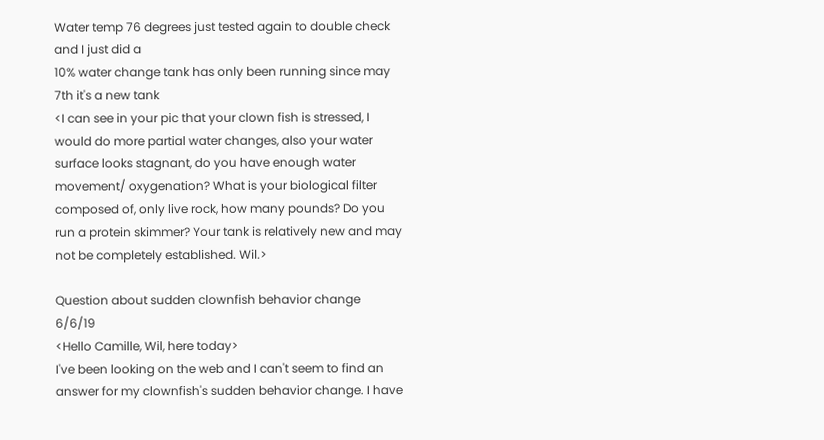Water temp 76 degrees just tested again to double check and I just did a
10% water change tank has only been running since may 7th it's a new tank
<I can see in your pic that your clown fish is stressed, I would do more partial water changes, also your water surface looks stagnant, do you have enough water movement/ oxygenation? What is your biological filter composed of, only live rock, how many pounds? Do you run a protein skimmer? Your tank is relatively new and may not be completely established. Wil.>

Question about sudden clownfish behavior change         6/6/19
<Hello Camille, Wil, here today>
I've been looking on the web and I can't seem to find an answer for my clownfish's sudden behavior change. I have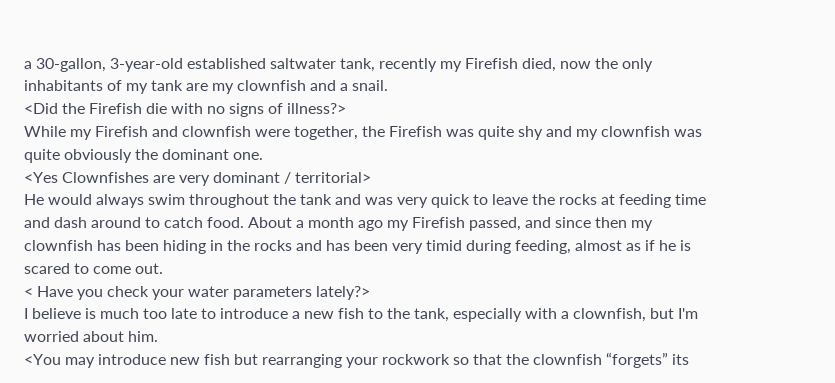a 30-gallon, 3-year-old established saltwater tank, recently my Firefish died, now the only inhabitants of my tank are my clownfish and a snail.
<Did the Firefish die with no signs of illness?>
While my Firefish and clownfish were together, the Firefish was quite shy and my clownfish was quite obviously the dominant one.
<Yes Clownfishes are very dominant / territorial>
He would always swim throughout the tank and was very quick to leave the rocks at feeding time and dash around to catch food. About a month ago my Firefish passed, and since then my clownfish has been hiding in the rocks and has been very timid during feeding, almost as if he is scared to come out.
< Have you check your water parameters lately?>
I believe is much too late to introduce a new fish to the tank, especially with a clownfish, but I'm worried about him.
<You may introduce new fish but rearranging your rockwork so that the clownfish “forgets” its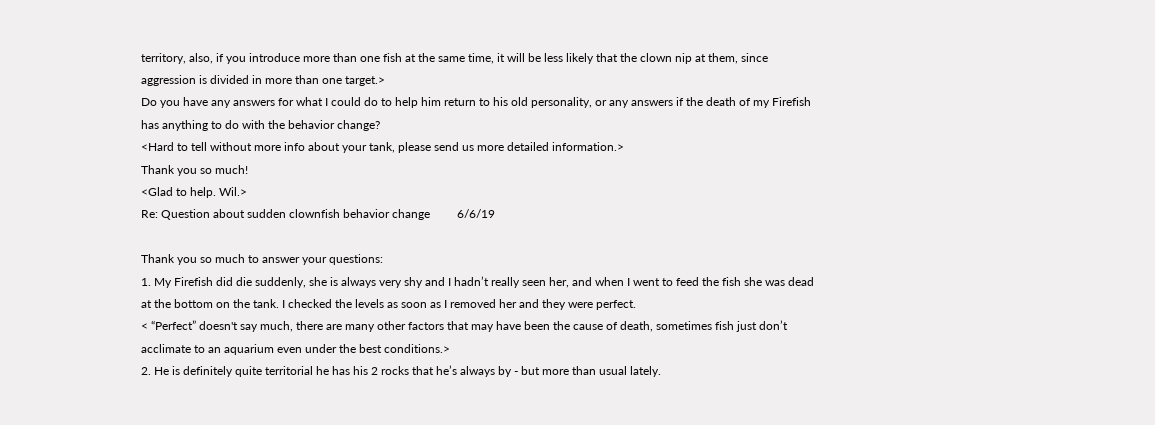territory, also, if you introduce more than one fish at the same time, it will be less likely that the clown nip at them, since aggression is divided in more than one target.>
Do you have any answers for what I could do to help him return to his old personality, or any answers if the death of my Firefish has anything to do with the behavior change?
<Hard to tell without more info about your tank, please send us more detailed information.>
Thank you so much!
<Glad to help. Wil.>
Re: Question about sudden clownfish behavior change         6/6/19

Thank you so much to answer your questions:
1. My Firefish did die suddenly, she is always very shy and I hadn’t really seen her, and when I went to feed the fish she was dead at the bottom on the tank. I checked the levels as soon as I removed her and they were perfect.
< “Perfect” doesn't say much, there are many other factors that may have been the cause of death, sometimes fish just don’t acclimate to an aquarium even under the best conditions.>
2. He is definitely quite territorial he has his 2 rocks that he’s always by - but more than usual lately.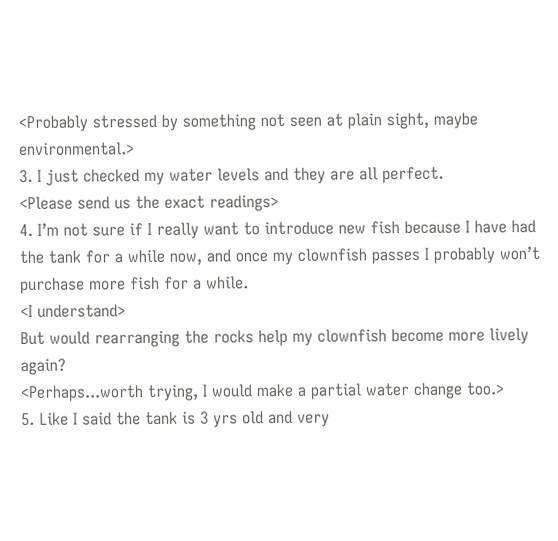<Probably stressed by something not seen at plain sight, maybe environmental.>
3. I just checked my water levels and they are all perfect.
<Please send us the exact readings>
4. I’m not sure if I really want to introduce new fish because I have had the tank for a while now, and once my clownfish passes I probably won’t purchase more fish for a while.
<I understand>
But would rearranging the rocks help my clownfish become more lively again?
<Perhaps...worth trying, I would make a partial water change too.>
5. Like I said the tank is 3 yrs old and very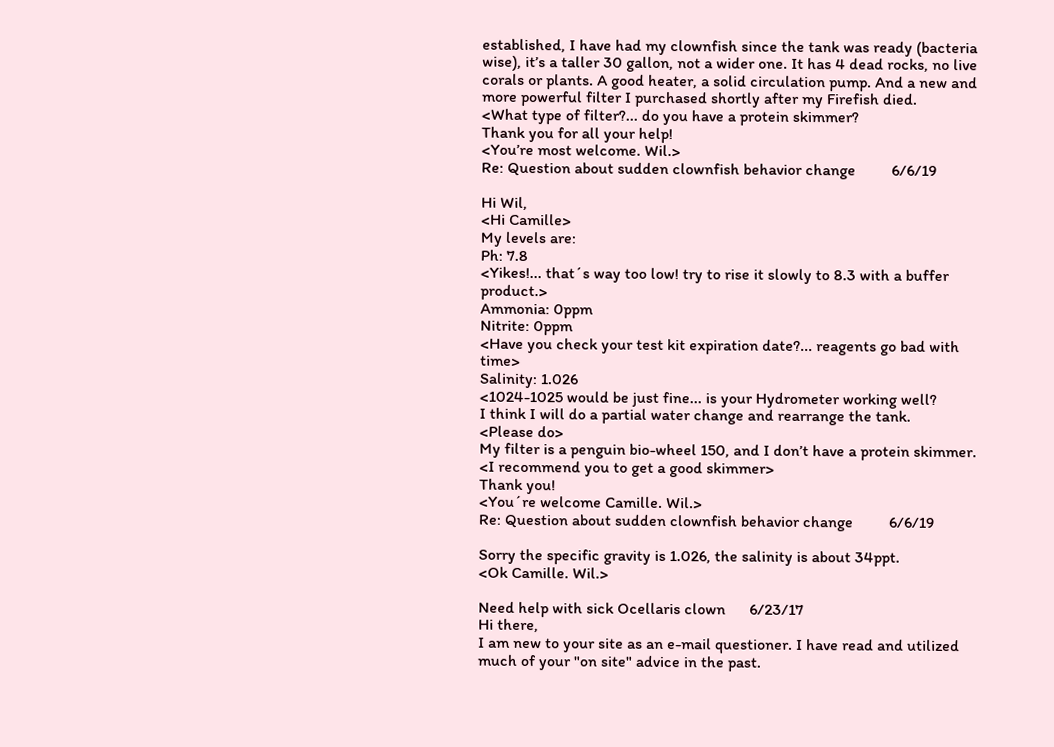established, I have had my clownfish since the tank was ready (bacteria wise), it’s a taller 30 gallon, not a wider one. It has 4 dead rocks, no live corals or plants. A good heater, a solid circulation pump. And a new and more powerful filter I purchased shortly after my Firefish died.
<What type of filter?... do you have a protein skimmer?
Thank you for all your help!
<You’re most welcome. Wil.>
Re: Question about sudden clownfish behavior change         6/6/19

Hi Wil,
<Hi Camille>
My levels are:
Ph: 7.8
<Yikes!... that´s way too low! try to rise it slowly to 8.3 with a buffer product.>
Ammonia: 0ppm
Nitrite: 0ppm
<Have you check your test kit expiration date?... reagents go bad with time>
Salinity: 1.026
<1024-1025 would be just fine... is your Hydrometer working well?
I think I will do a partial water change and rearrange the tank.
<Please do>
My filter is a penguin bio-wheel 150, and I don’t have a protein skimmer.
<I recommend you to get a good skimmer>
Thank you!
<You´re welcome Camille. Wil.>
Re: Question about sudden clownfish behavior change         6/6/19

Sorry the specific gravity is 1.026, the salinity is about 34ppt.
<Ok Camille. Wil.>

Need help with sick Ocellaris clown      6/23/17
Hi there,
I am new to your site as an e-mail questioner. I have read and utilized much of your "on site" advice in the past.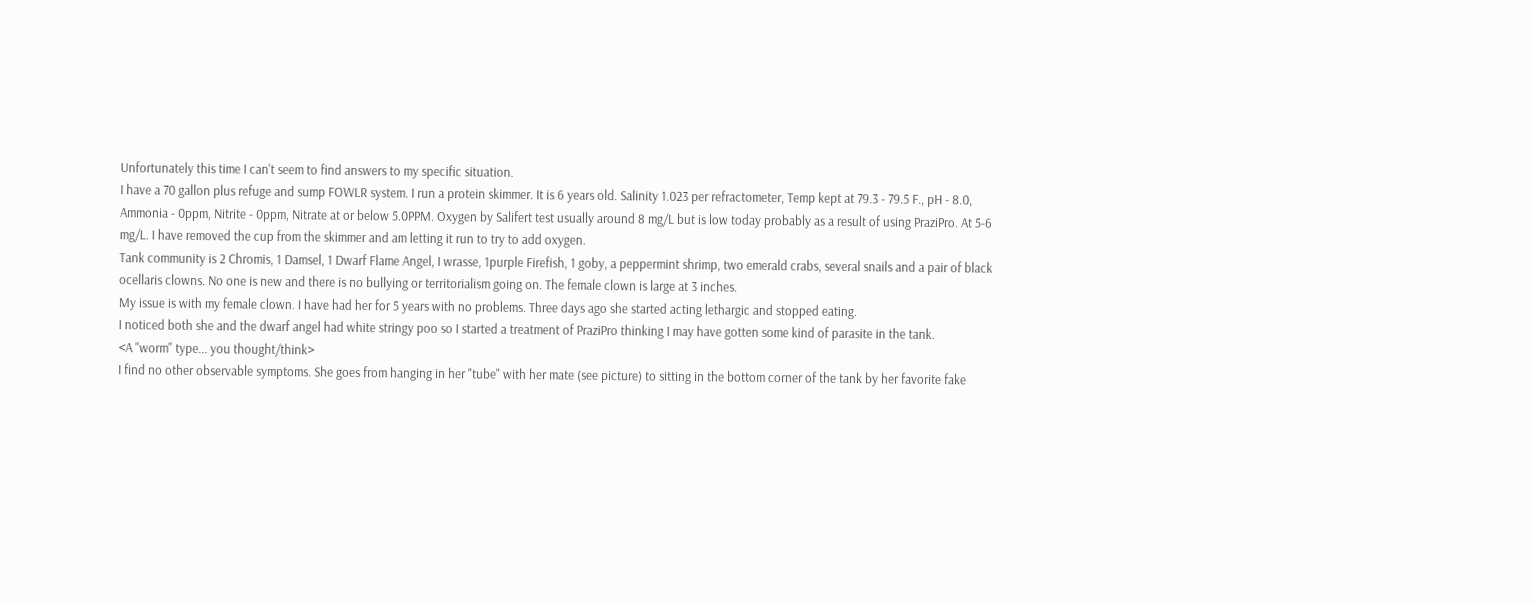Unfortunately this time I can't seem to find answers to my specific situation.
I have a 70 gallon plus refuge and sump FOWLR system. I run a protein skimmer. It is 6 years old. Salinity 1.023 per refractometer, Temp kept at 79.3 - 79.5 F., pH - 8.0, Ammonia - 0ppm, Nitrite - 0ppm, Nitrate at or below 5.0PPM. Oxygen by Salifert test usually around 8 mg/L but is low today probably as a result of using PraziPro. At 5-6 mg/L. I have removed the cup from the skimmer and am letting it run to try to add oxygen.
Tank community is 2 Chromis, 1 Damsel, 1 Dwarf Flame Angel, I wrasse, 1purple Firefish, 1 goby, a peppermint shrimp, two emerald crabs, several snails and a pair of black ocellaris clowns. No one is new and there is no bullying or territorialism going on. The female clown is large at 3 inches.
My issue is with my female clown. I have had her for 5 years with no problems. Three days ago she started acting lethargic and stopped eating.
I noticed both she and the dwarf angel had white stringy poo so I started a treatment of PraziPro thinking I may have gotten some kind of parasite in the tank.
<A "worm" type... you thought/think>
I find no other observable symptoms. She goes from hanging in her "tube" with her mate (see picture) to sitting in the bottom corner of the tank by her favorite fake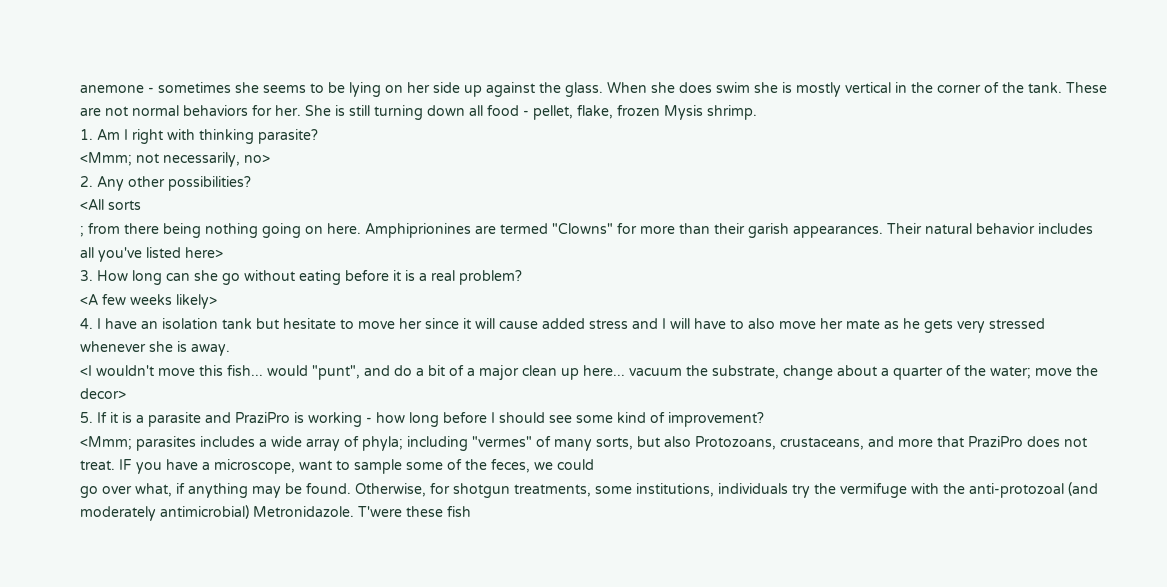anemone - sometimes she seems to be lying on her side up against the glass. When she does swim she is mostly vertical in the corner of the tank. These are not normal behaviors for her. She is still turning down all food - pellet, flake, frozen Mysis shrimp.
1. Am I right with thinking parasite?
<Mmm; not necessarily, no>
2. Any other possibilities?
<All sorts
; from there being nothing going on here. Amphiprionines are termed "Clowns" for more than their garish appearances. Their natural behavior includes all you've listed here>
3. How long can she go without eating before it is a real problem?
<A few weeks likely>
4. I have an isolation tank but hesitate to move her since it will cause added stress and I will have to also move her mate as he gets very stressed whenever she is away.
<I wouldn't move this fish... would "punt", and do a bit of a major clean up here... vacuum the substrate, change about a quarter of the water; move the decor>
5. If it is a parasite and PraziPro is working - how long before I should see some kind of improvement?
<Mmm; parasites includes a wide array of phyla; including "vermes" of many sorts, but also Protozoans, crustaceans, and more that PraziPro does not treat. IF you have a microscope, want to sample some of the feces, we could
go over what, if anything may be found. Otherwise, for shotgun treatments, some institutions, individuals try the vermifuge with the anti-protozoal (and moderately antimicrobial) Metronidazole. T'were these fish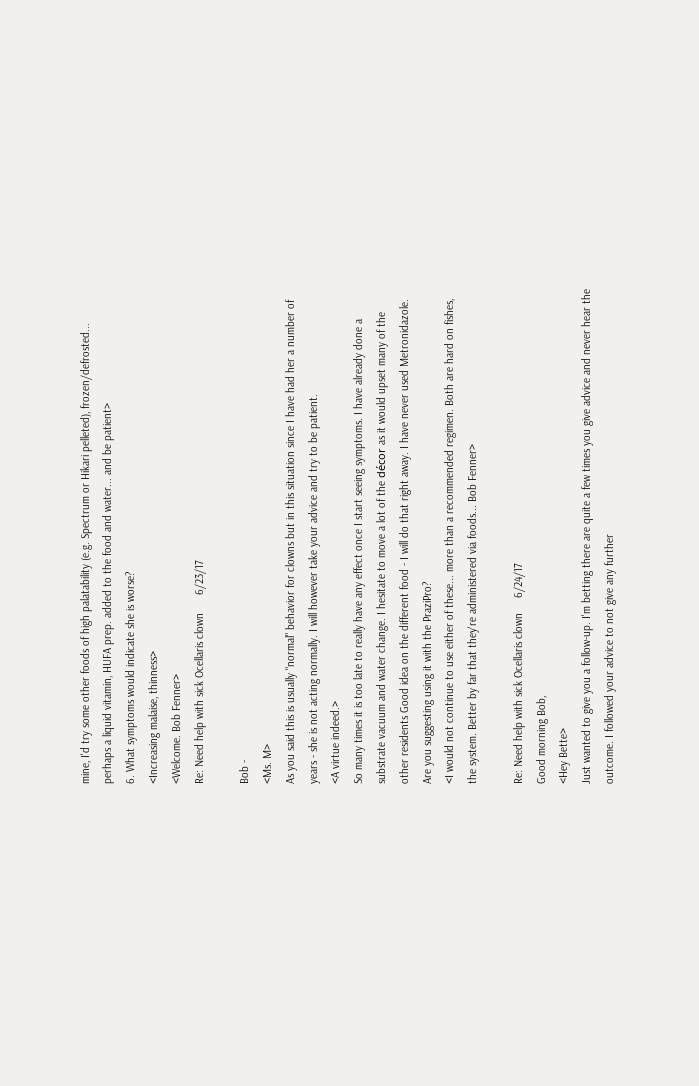mine, I'd try some other foods of high palatability (e.g. Spectrum or Hikari pelleted), frozen/defrosted... perhaps a liquid vitamin, HUFA prep. added to the food and water... and be patient>
6. What symptoms would indicate she is worse?
<Increasing malaise, thinness>
<Welcome. Bob Fenner>
Re: Need help with sick Ocellaris clown      6/23/17

Bob -
<Ms. M>
As you said this is usually "normal" behavior for clowns but in this situation since I have had her a number of years - she is not acting normally. I will however take your advice and try to be patient.
<A virtue indeed.>
So many times it is too late to really have any effect once I start seeing symptoms. I have already done a substrate vacuum and water change. I hesitate to move a lot of the décor as it would upset many of the other residents Good idea on the different food - I will do that right away. I have never used Metronidazole. Are you suggesting using it with the PraziPro?
<I would not continue to use either of these... more than a recommended regimen. Both are hard on fishes, the system. Better by far that they're administered via foods... Bob Fenner>

Re: Need help with sick Ocellaris clown     6/24/17
Good morning Bob,
<Hey Bette>
Just wanted to give you a follow-up. I'm betting there are quite a few times you give advice and never hear the outcome. I followed your advice to not give any further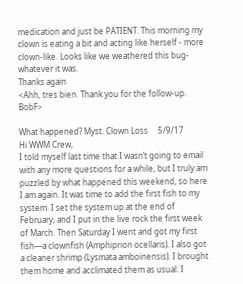medication and just be PATIENT. This morning my clown is eating a bit and acting like herself - more clown-like. Looks like we weathered this bug- whatever it was.
Thanks again
<Ahh, tres bien. Thank you for the follow-up. BobF>

What happened? Myst. Clown Loss     5/9/17
Hi WWM Crew,
I told myself last time that I wasn’t going to email with any more questions for a while, but I truly am puzzled by what happened this weekend, so here I am again. It was time to add the first fish to my system. I set the system up at the end of February, and I put in the live rock the first week of March. Then Saturday I went and got my first fish—a clownfish (Amphiprion ocellaris). I also got a cleaner shrimp (Lysmata amboinensis). I brought them home and acclimated them as usual: I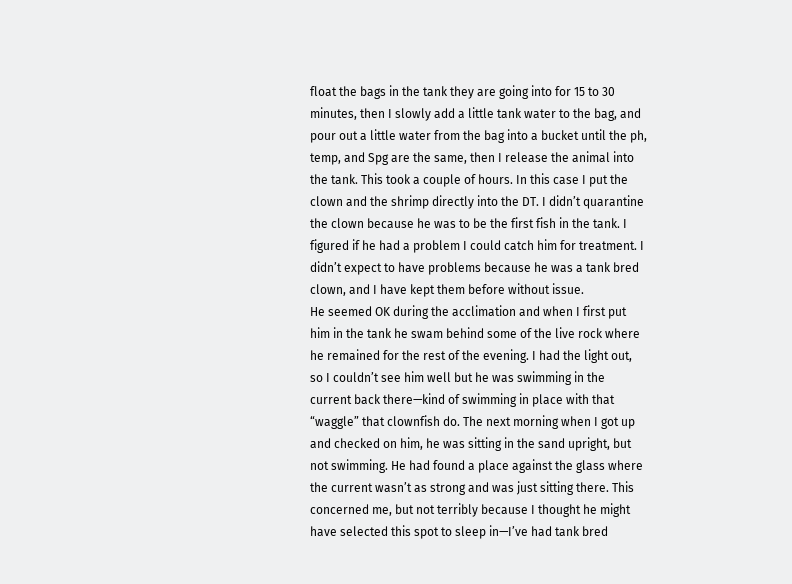float the bags in the tank they are going into for 15 to 30 minutes, then I slowly add a little tank water to the bag, and pour out a little water from the bag into a bucket until the ph, temp, and Spg are the same, then I release the animal into the tank. This took a couple of hours. In this case I put the clown and the shrimp directly into the DT. I didn’t quarantine the clown because he was to be the first fish in the tank. I figured if he had a problem I could catch him for treatment. I didn’t expect to have problems because he was a tank bred clown, and I have kept them before without issue.
He seemed OK during the acclimation and when I first put him in the tank he swam behind some of the live rock where he remained for the rest of the evening. I had the light out, so I couldn’t see him well but he was swimming in the current back there—kind of swimming in place with that “waggle” that clownfish do. The next morning when I got up and checked on him, he was sitting in the sand upright, but not swimming. He had found a place against the glass where the current wasn’t as strong and was just sitting there. This concerned me, but not terribly because I thought he might have selected this spot to sleep in—I’ve had tank bred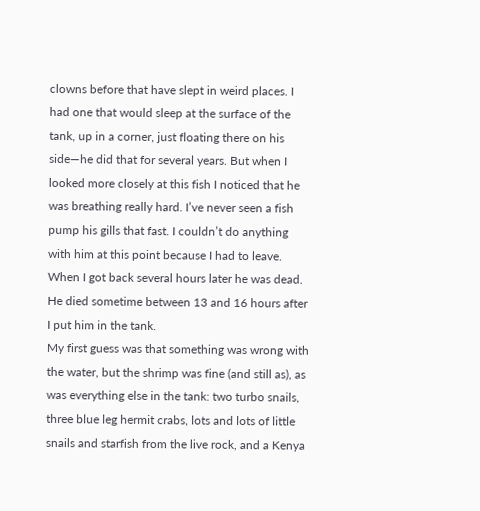clowns before that have slept in weird places. I had one that would sleep at the surface of the tank, up in a corner, just floating there on his side—he did that for several years. But when I looked more closely at this fish I noticed that he was breathing really hard. I’ve never seen a fish pump his gills that fast. I couldn’t do anything with him at this point because I had to leave. When I got back several hours later he was dead. He died sometime between 13 and 16 hours after I put him in the tank.
My first guess was that something was wrong with the water, but the shrimp was fine (and still as), as was everything else in the tank: two turbo snails, three blue leg hermit crabs, lots and lots of little snails and starfish from the live rock, and a Kenya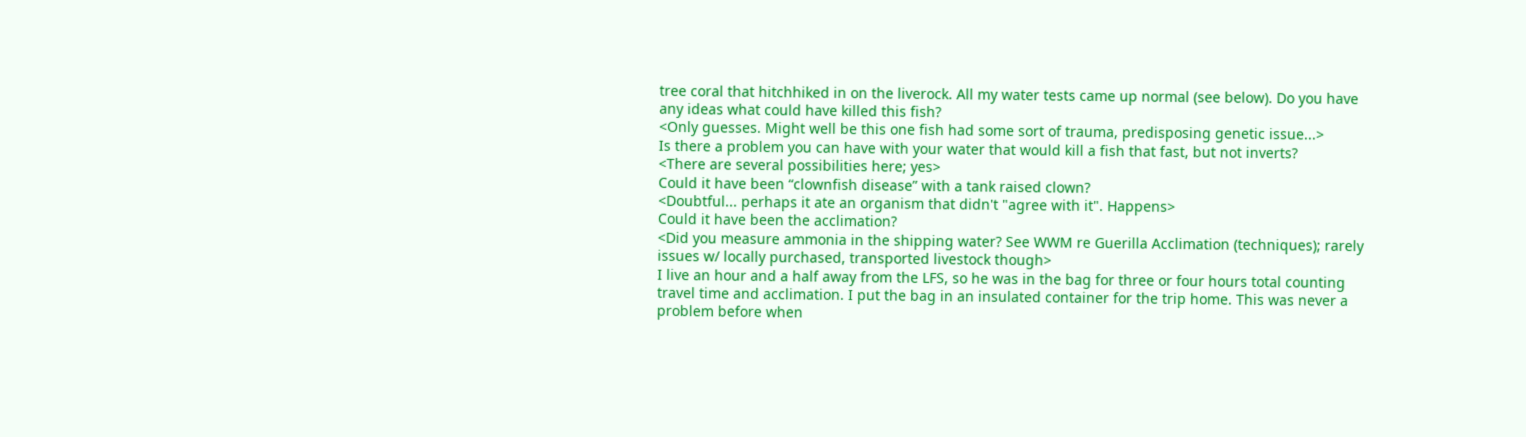tree coral that hitchhiked in on the liverock. All my water tests came up normal (see below). Do you have any ideas what could have killed this fish?
<Only guesses. Might well be this one fish had some sort of trauma, predisposing genetic issue...>
Is there a problem you can have with your water that would kill a fish that fast, but not inverts?
<There are several possibilities here; yes>
Could it have been “clownfish disease” with a tank raised clown?
<Doubtful... perhaps it ate an organism that didn't "agree with it". Happens>
Could it have been the acclimation?
<Did you measure ammonia in the shipping water? See WWM re Guerilla Acclimation (techniques); rarely issues w/ locally purchased, transported livestock though>
I live an hour and a half away from the LFS, so he was in the bag for three or four hours total counting travel time and acclimation. I put the bag in an insulated container for the trip home. This was never a problem before when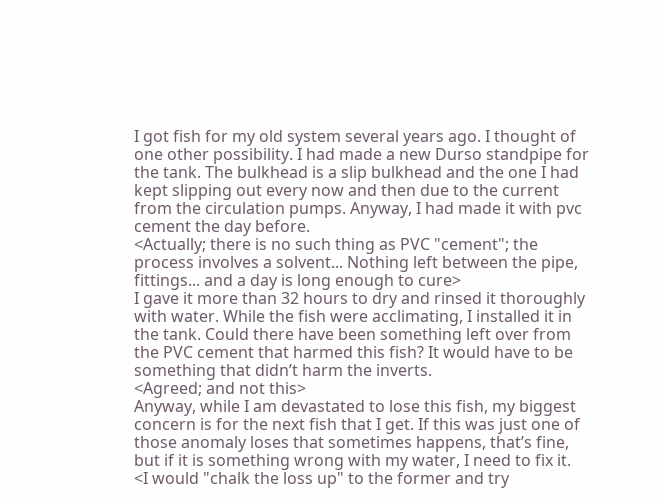I got fish for my old system several years ago. I thought of one other possibility. I had made a new Durso standpipe for the tank. The bulkhead is a slip bulkhead and the one I had kept slipping out every now and then due to the current from the circulation pumps. Anyway, I had made it with pvc cement the day before.
<Actually; there is no such thing as PVC "cement"; the process involves a solvent... Nothing left between the pipe, fittings... and a day is long enough to cure>
I gave it more than 32 hours to dry and rinsed it thoroughly with water. While the fish were acclimating, I installed it in the tank. Could there have been something left over from the PVC cement that harmed this fish? It would have to be something that didn’t harm the inverts.
<Agreed; and not this>
Anyway, while I am devastated to lose this fish, my biggest concern is for the next fish that I get. If this was just one of those anomaly loses that sometimes happens, that’s fine, but if it is something wrong with my water, I need to fix it.
<I would "chalk the loss up" to the former and try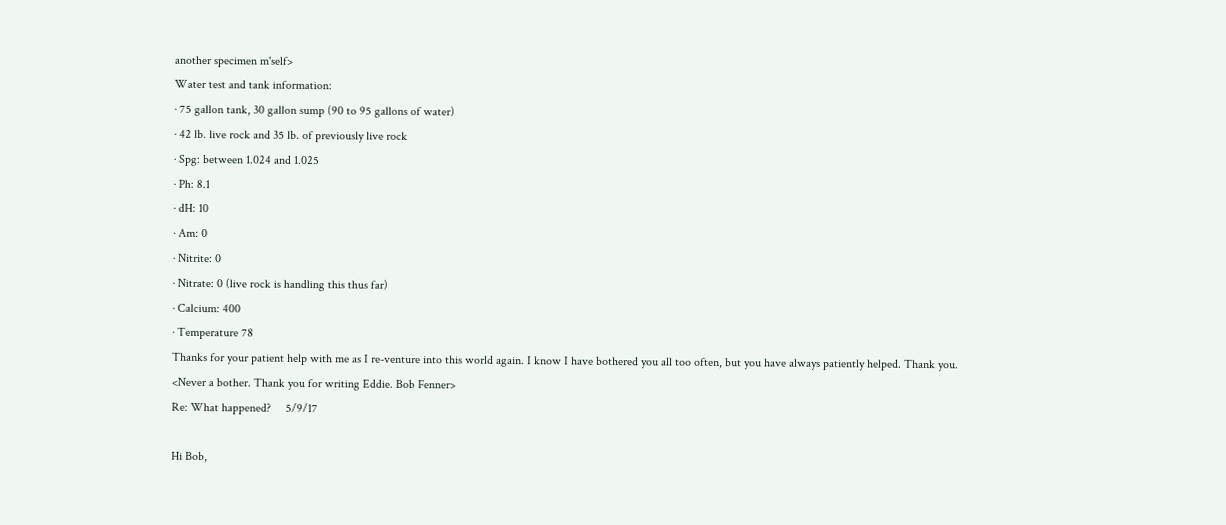another specimen m'self>
Water test and tank information:
· 75 gallon tank, 30 gallon sump (90 to 95 gallons of water)
· 42 lb. live rock and 35 lb. of previously live rock
· Spg: between 1.024 and 1.025
· Ph: 8.1
· dH: 10
· Am: 0
· Nitrite: 0
· Nitrate: 0 (live rock is handling this thus far)
· Calcium: 400
· Temperature 78
Thanks for your patient help with me as I re-venture into this world again. I know I have bothered you all too often, but you have always patiently helped. Thank you.
<Never a bother. Thank you for writing Eddie. Bob Fenner>
Re: What happened?     5/9/17

Hi Bob,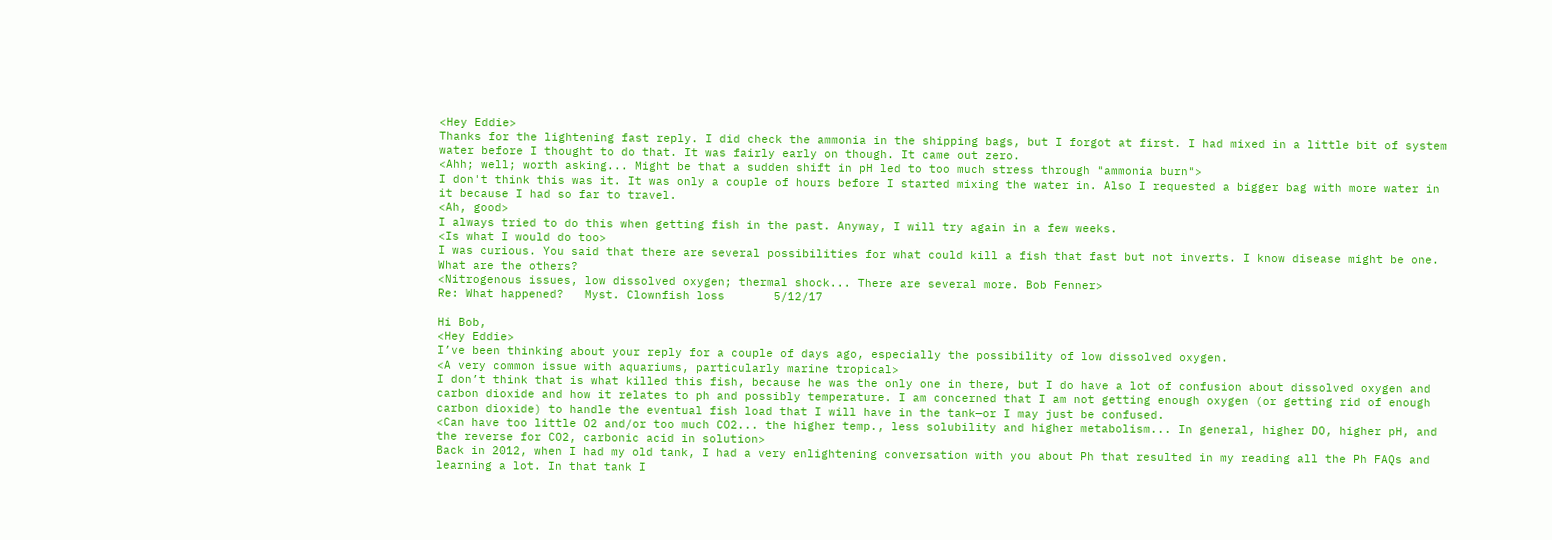<Hey Eddie>
Thanks for the lightening fast reply. I did check the ammonia in the shipping bags, but I forgot at first. I had mixed in a little bit of system water before I thought to do that. It was fairly early on though. It came out zero.
<Ahh; well; worth asking... Might be that a sudden shift in pH led to too much stress through "ammonia burn">
I don't think this was it. It was only a couple of hours before I started mixing the water in. Also I requested a bigger bag with more water in it because I had so far to travel.
<Ah, good>
I always tried to do this when getting fish in the past. Anyway, I will try again in a few weeks.
<Is what I would do too>
I was curious. You said that there are several possibilities for what could kill a fish that fast but not inverts. I know disease might be one. What are the others?
<Nitrogenous issues, low dissolved oxygen; thermal shock... There are several more. Bob Fenner>
Re: What happened?   Myst. Clownfish loss       5/12/17

Hi Bob,
<Hey Eddie>
I’ve been thinking about your reply for a couple of days ago, especially the possibility of low dissolved oxygen.
<A very common issue with aquariums, particularly marine tropical>
I don’t think that is what killed this fish, because he was the only one in there, but I do have a lot of confusion about dissolved oxygen and carbon dioxide and how it relates to ph and possibly temperature. I am concerned that I am not getting enough oxygen (or getting rid of enough carbon dioxide) to handle the eventual fish load that I will have in the tank—or I may just be confused.
<Can have too little O2 and/or too much CO2... the higher temp., less solubility and higher metabolism... In general, higher DO, higher pH, and the reverse for CO2, carbonic acid in solution>
Back in 2012, when I had my old tank, I had a very enlightening conversation with you about Ph that resulted in my reading all the Ph FAQs and learning a lot. In that tank I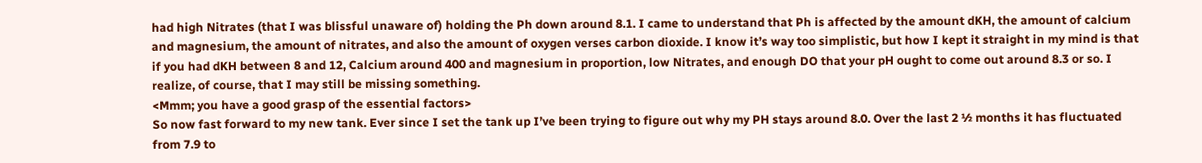had high Nitrates (that I was blissful unaware of) holding the Ph down around 8.1. I came to understand that Ph is affected by the amount dKH, the amount of calcium and magnesium, the amount of nitrates, and also the amount of oxygen verses carbon dioxide. I know it’s way too simplistic, but how I kept it straight in my mind is that if you had dKH between 8 and 12, Calcium around 400 and magnesium in proportion, low Nitrates, and enough DO that your pH ought to come out around 8.3 or so. I realize, of course, that I may still be missing something.
<Mmm; you have a good grasp of the essential factors>
So now fast forward to my new tank. Ever since I set the tank up I’ve been trying to figure out why my PH stays around 8.0. Over the last 2 ½ months it has fluctuated from 7.9 to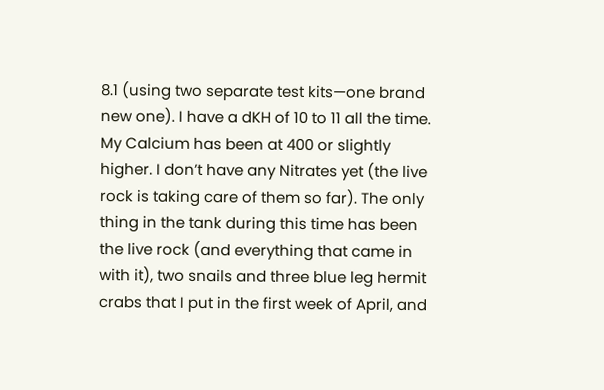8.1 (using two separate test kits—one brand new one). I have a dKH of 10 to 11 all the time. My Calcium has been at 400 or slightly higher. I don’t have any Nitrates yet (the live rock is taking care of them so far). The only thing in the tank during this time has been the live rock (and everything that came in with it), two snails and three blue leg hermit crabs that I put in the first week of April, and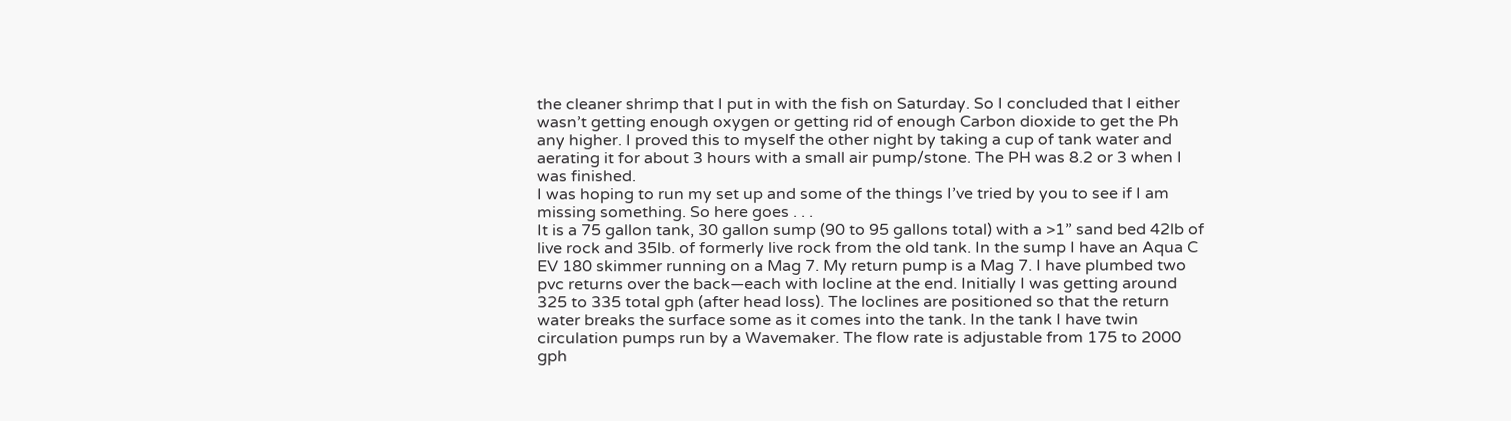the cleaner shrimp that I put in with the fish on Saturday. So I concluded that I either wasn’t getting enough oxygen or getting rid of enough Carbon dioxide to get the Ph any higher. I proved this to myself the other night by taking a cup of tank water and aerating it for about 3 hours with a small air pump/stone. The PH was 8.2 or 3 when I was finished.
I was hoping to run my set up and some of the things I’ve tried by you to see if I am missing something. So here goes . . .
It is a 75 gallon tank, 30 gallon sump (90 to 95 gallons total) with a >1” sand bed 42lb of live rock and 35lb. of formerly live rock from the old tank. In the sump I have an Aqua C EV 180 skimmer running on a Mag 7. My return pump is a Mag 7. I have plumbed two pvc returns over the back—each with locline at the end. Initially I was getting around 325 to 335 total gph (after head loss). The loclines are positioned so that the return water breaks the surface some as it comes into the tank. In the tank I have twin circulation pumps run by a Wavemaker. The flow rate is adjustable from 175 to 2000 gph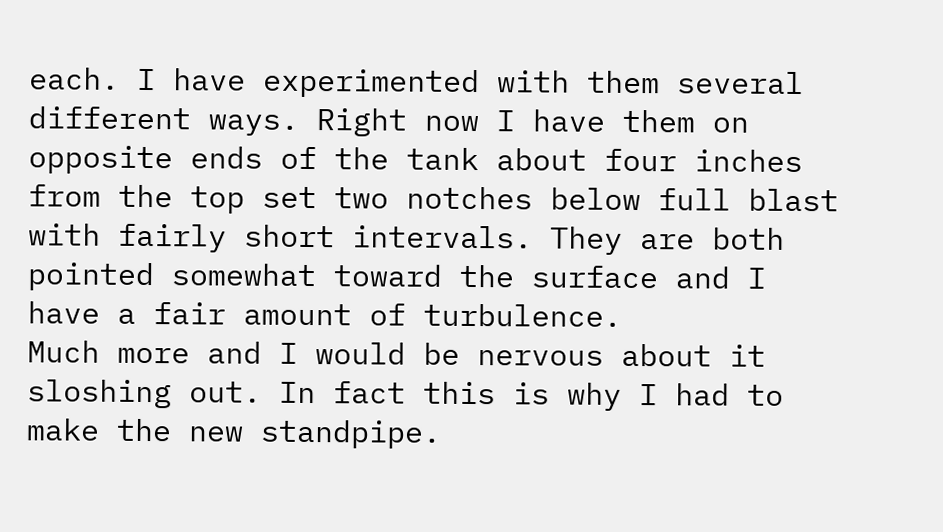each. I have experimented with them several different ways. Right now I have them on opposite ends of the tank about four inches from the top set two notches below full blast with fairly short intervals. They are both pointed somewhat toward the surface and I have a fair amount of turbulence.
Much more and I would be nervous about it sloshing out. In fact this is why I had to make the new standpipe.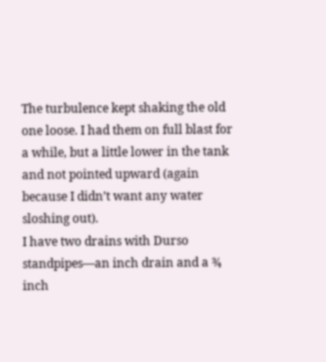The turbulence kept shaking the old one loose. I had them on full blast for a while, but a little lower in the tank and not pointed upward (again because I didn’t want any water sloshing out).
I have two drains with Durso standpipes—an inch drain and a ¾ inch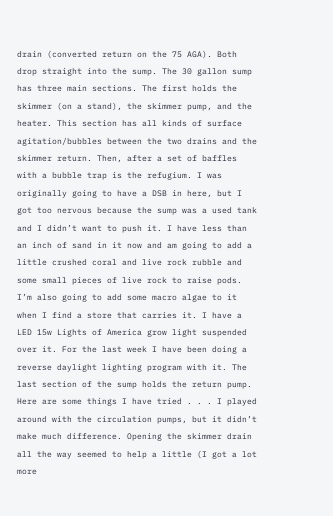drain (converted return on the 75 AGA). Both drop straight into the sump. The 30 gallon sump has three main sections. The first holds the skimmer (on a stand), the skimmer pump, and the heater. This section has all kinds of surface agitation/bubbles between the two drains and the skimmer return. Then, after a set of baffles with a bubble trap is the refugium. I was originally going to have a DSB in here, but I got too nervous because the sump was a used tank and I didn’t want to push it. I have less than an inch of sand in it now and am going to add a little crushed coral and live rock rubble and some small pieces of live rock to raise pods. I’m also going to add some macro algae to it when I find a store that carries it. I have a LED 15w Lights of America grow light suspended over it. For the last week I have been doing a reverse daylight lighting program with it. The last section of the sump holds the return pump.
Here are some things I have tried . . . I played around with the circulation pumps, but it didn’t make much difference. Opening the skimmer drain all the way seemed to help a little (I got a lot more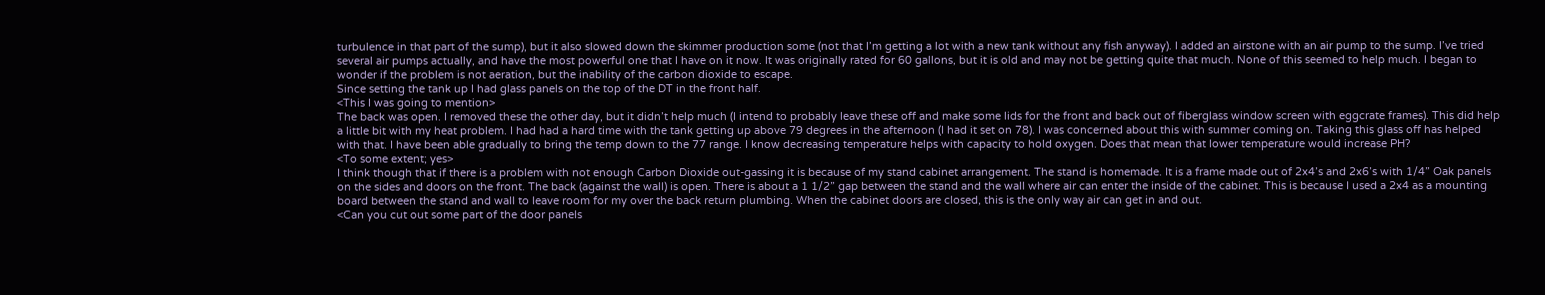turbulence in that part of the sump), but it also slowed down the skimmer production some (not that I’m getting a lot with a new tank without any fish anyway). I added an airstone with an air pump to the sump. I’ve tried several air pumps actually, and have the most powerful one that I have on it now. It was originally rated for 60 gallons, but it is old and may not be getting quite that much. None of this seemed to help much. I began to wonder if the problem is not aeration, but the inability of the carbon dioxide to escape.
Since setting the tank up I had glass panels on the top of the DT in the front half.
<This I was going to mention>
The back was open. I removed these the other day, but it didn’t help much (I intend to probably leave these off and make some lids for the front and back out of fiberglass window screen with eggcrate frames). This did help a little bit with my heat problem. I had had a hard time with the tank getting up above 79 degrees in the afternoon (I had it set on 78). I was concerned about this with summer coming on. Taking this glass off has helped with that. I have been able gradually to bring the temp down to the 77 range. I know decreasing temperature helps with capacity to hold oxygen. Does that mean that lower temperature would increase PH?
<To some extent; yes>
I think though that if there is a problem with not enough Carbon Dioxide out-gassing it is because of my stand cabinet arrangement. The stand is homemade. It is a frame made out of 2x4’s and 2x6’s with 1/4” Oak panels on the sides and doors on the front. The back (against the wall) is open. There is about a 1 1/2” gap between the stand and the wall where air can enter the inside of the cabinet. This is because I used a 2x4 as a mounting board between the stand and wall to leave room for my over the back return plumbing. When the cabinet doors are closed, this is the only way air can get in and out.
<Can you cut out some part of the door panels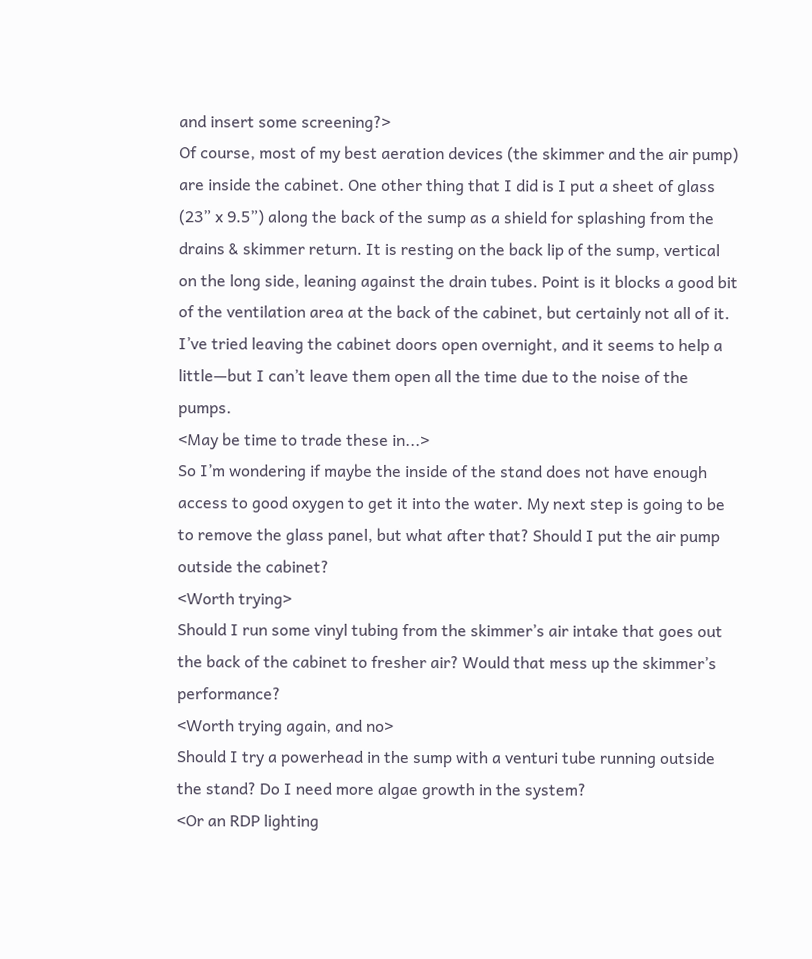and insert some screening?>
Of course, most of my best aeration devices (the skimmer and the air pump) are inside the cabinet. One other thing that I did is I put a sheet of glass (23” x 9.5”) along the back of the sump as a shield for splashing from the drains & skimmer return. It is resting on the back lip of the sump, vertical on the long side, leaning against the drain tubes. Point is it blocks a good bit of the ventilation area at the back of the cabinet, but certainly not all of it. I’ve tried leaving the cabinet doors open overnight, and it seems to help a little—but I can’t leave them open all the time due to the noise of the pumps.
<May be time to trade these in...>
So I’m wondering if maybe the inside of the stand does not have enough access to good oxygen to get it into the water. My next step is going to be to remove the glass panel, but what after that? Should I put the air pump outside the cabinet?
<Worth trying>
Should I run some vinyl tubing from the skimmer’s air intake that goes out the back of the cabinet to fresher air? Would that mess up the skimmer’s performance?
<Worth trying again, and no>
Should I try a powerhead in the sump with a venturi tube running outside the stand? Do I need more algae growth in the system?
<Or an RDP lighting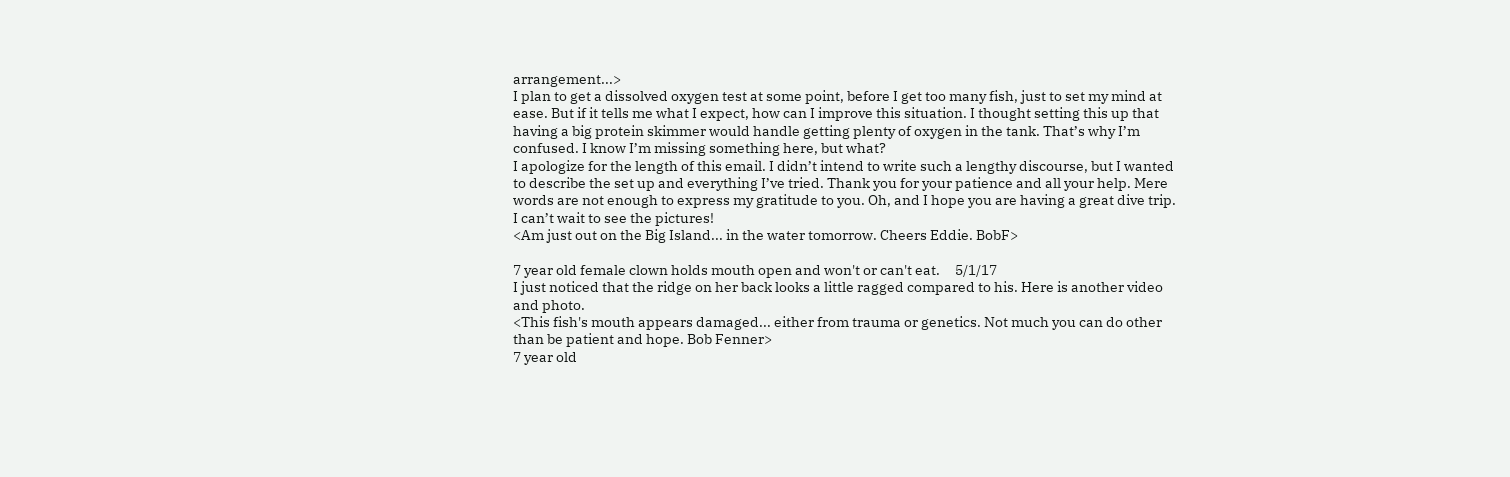arrangement...>
I plan to get a dissolved oxygen test at some point, before I get too many fish, just to set my mind at ease. But if it tells me what I expect, how can I improve this situation. I thought setting this up that having a big protein skimmer would handle getting plenty of oxygen in the tank. That’s why I’m confused. I know I’m missing something here, but what?
I apologize for the length of this email. I didn’t intend to write such a lengthy discourse, but I wanted to describe the set up and everything I’ve tried. Thank you for your patience and all your help. Mere words are not enough to express my gratitude to you. Oh, and I hope you are having a great dive trip. I can’t wait to see the pictures!
<Am just out on the Big Island... in the water tomorrow. Cheers Eddie. BobF>

7 year old female clown holds mouth open and won't or can't eat.     5/1/17
I just noticed that the ridge on her back looks a little ragged compared to his. Here is another video and photo.
<This fish's mouth appears damaged... either from trauma or genetics. Not much you can do other than be patient and hope. Bob Fenner>
7 year old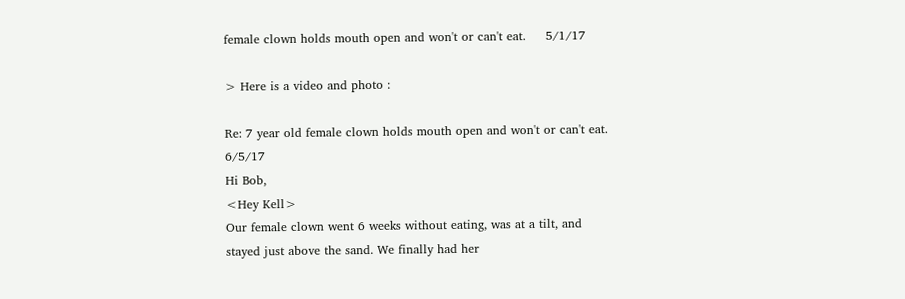female clown holds mouth open and won't or can't eat.     5/1/17

> Here is a video and photo :

Re: 7 year old female clown holds mouth open and won't or can't eat.      6/5/17
Hi Bob,
<Hey Kell>
Our female clown went 6 weeks without eating, was at a tilt, and stayed just above the sand. We finally had her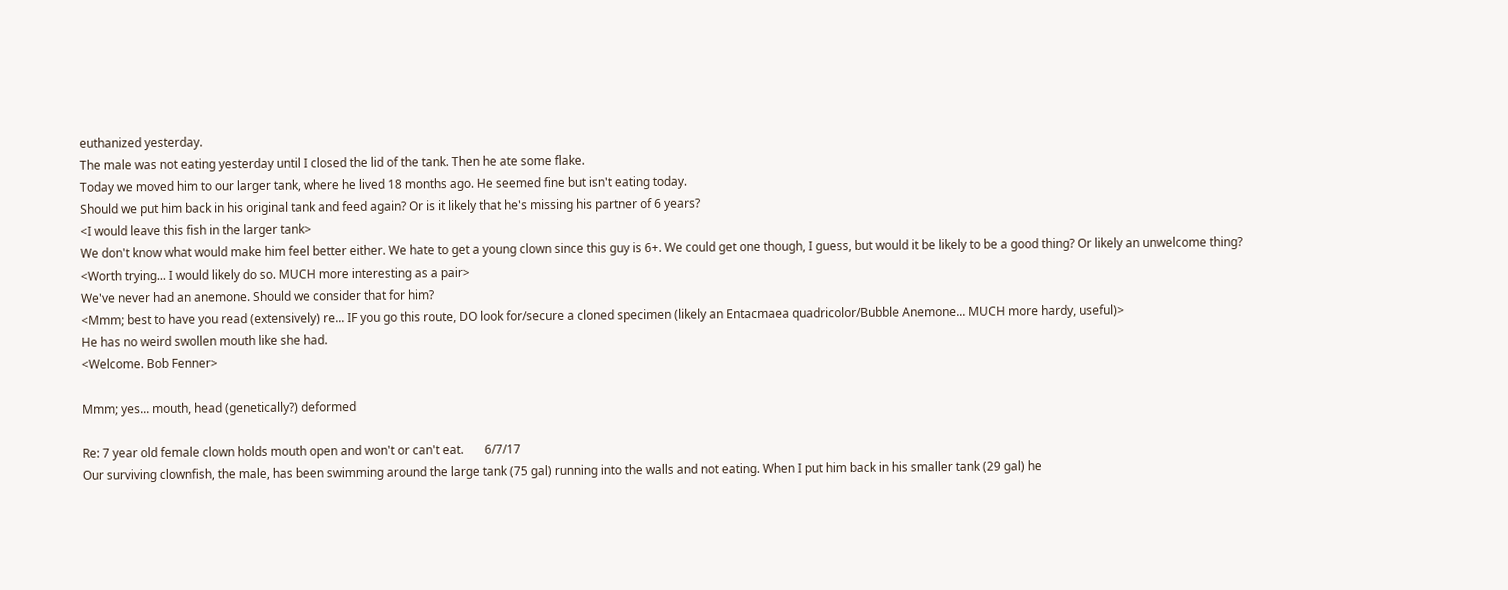euthanized yesterday.
The male was not eating yesterday until I closed the lid of the tank. Then he ate some flake.
Today we moved him to our larger tank, where he lived 18 months ago. He seemed fine but isn't eating today.
Should we put him back in his original tank and feed again? Or is it likely that he's missing his partner of 6 years?
<I would leave this fish in the larger tank>
We don't know what would make him feel better either. We hate to get a young clown since this guy is 6+. We could get one though, I guess, but would it be likely to be a good thing? Or likely an unwelcome thing?
<Worth trying... I would likely do so. MUCH more interesting as a pair>
We've never had an anemone. Should we consider that for him?
<Mmm; best to have you read (extensively) re... IF you go this route, DO look for/secure a cloned specimen (likely an Entacmaea quadricolor/Bubble Anemone... MUCH more hardy, useful)>
He has no weird swollen mouth like she had.
<Welcome. Bob Fenner>

Mmm; yes... mouth, head (genetically?) deformed

Re: 7 year old female clown holds mouth open and won't or can't eat.       6/7/17
Our surviving clownfish, the male, has been swimming around the large tank (75 gal) running into the walls and not eating. When I put him back in his smaller tank (29 gal) he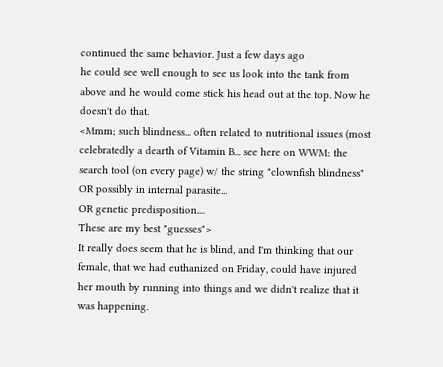continued the same behavior. Just a few days ago
he could see well enough to see us look into the tank from above and he would come stick his head out at the top. Now he doesn't do that.
<Mmm; such blindness... often related to nutritional issues (most celebratedly a dearth of Vitamin B... see here on WWM: the search tool (on every page) w/ the string "clownfish blindness"
OR possibly in internal parasite...
OR genetic predisposition....
These are my best "guesses">
It really does seem that he is blind, and I'm thinking that our female, that we had euthanized on Friday, could have injured her mouth by running into things and we didn't realize that it was happening.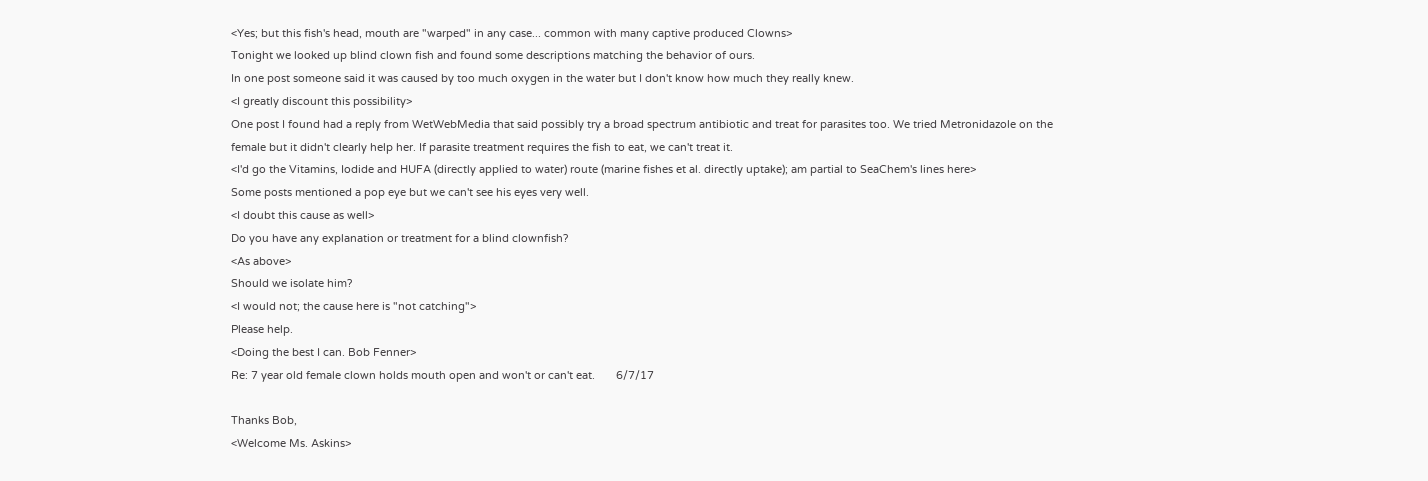<Yes; but this fish's head, mouth are "warped" in any case... common with many captive produced Clowns>
Tonight we looked up blind clown fish and found some descriptions matching the behavior of ours.
In one post someone said it was caused by too much oxygen in the water but I don't know how much they really knew.
<I greatly discount this possibility>
One post I found had a reply from WetWebMedia that said possibly try a broad spectrum antibiotic and treat for parasites too. We tried Metronidazole on the female but it didn't clearly help her. If parasite treatment requires the fish to eat, we can't treat it.
<I'd go the Vitamins, Iodide and HUFA (directly applied to water) route (marine fishes et al. directly uptake); am partial to SeaChem's lines here>
Some posts mentioned a pop eye but we can't see his eyes very well.
<I doubt this cause as well>
Do you have any explanation or treatment for a blind clownfish?
<As above>
Should we isolate him?
<I would not; the cause here is "not catching">
Please help.
<Doing the best I can. Bob Fenner>
Re: 7 year old female clown holds mouth open and won't or can't eat.       6/7/17

Thanks Bob,
<Welcome Ms. Askins>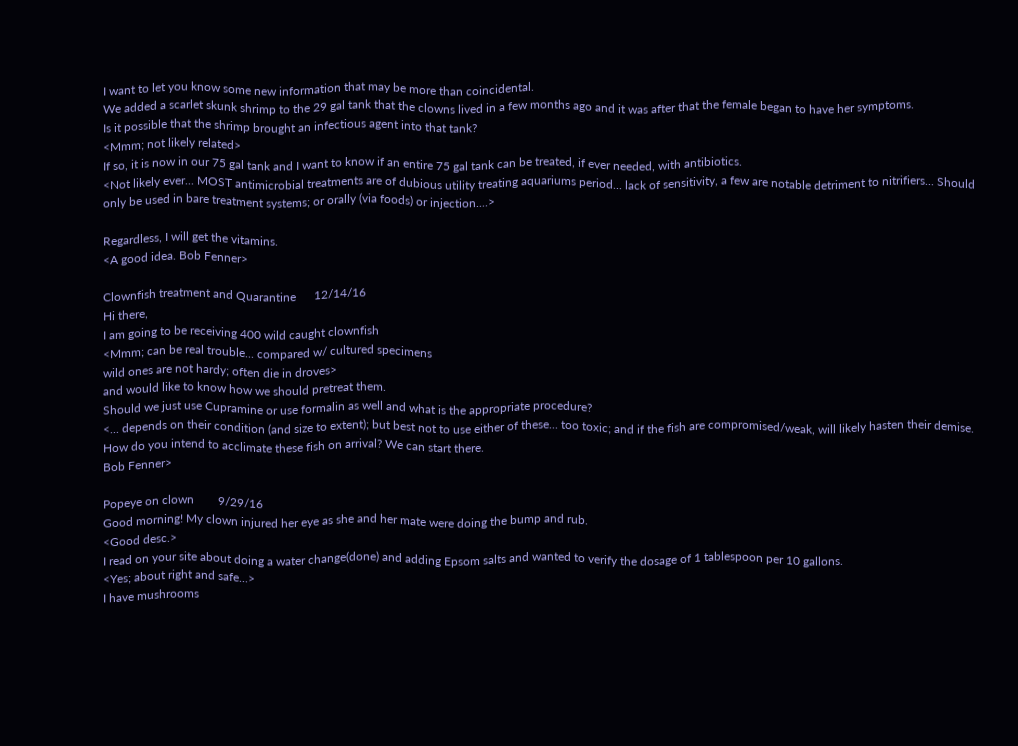I want to let you know some new information that may be more than coincidental.
We added a scarlet skunk shrimp to the 29 gal tank that the clowns lived in a few months ago and it was after that the female began to have her symptoms.
Is it possible that the shrimp brought an infectious agent into that tank?
<Mmm; not likely related>
If so, it is now in our 75 gal tank and I want to know if an entire 75 gal tank can be treated, if ever needed, with antibiotics.
<Not likely ever... MOST antimicrobial treatments are of dubious utility treating aquariums period... lack of sensitivity, a few are notable detriment to nitrifiers... Should only be used in bare treatment systems; or orally (via foods) or injection....>

Regardless, I will get the vitamins.
<A good idea. Bob Fenner>

Clownfish treatment and Quarantine      12/14/16
Hi there,
I am going to be receiving 400 wild caught clownfish
<Mmm; can be real trouble... compared w/ cultured specimens
wild ones are not hardy; often die in droves>
and would like to know how we should pretreat them.
Should we just use Cupramine or use formalin as well and what is the appropriate procedure?
<... depends on their condition (and size to extent); but best not to use either of these... too toxic; and if the fish are compromised/weak, will likely hasten their demise. How do you intend to acclimate these fish on arrival? We can start there.
Bob Fenner>

Popeye on clown        9/29/16
Good morning! My clown injured her eye as she and her mate were doing the bump and rub.
<Good desc.>
I read on your site about doing a water change(done) and adding Epsom salts and wanted to verify the dosage of 1 tablespoon per 10 gallons.
<Yes; about right and safe...>
I have mushrooms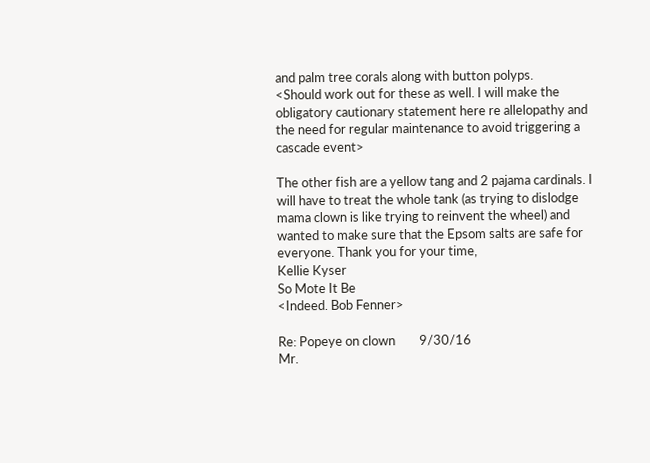and palm tree corals along with button polyps.
<Should work out for these as well. I will make the obligatory cautionary statement here re allelopathy and the need for regular maintenance to avoid triggering a cascade event>

The other fish are a yellow tang and 2 pajama cardinals. I will have to treat the whole tank (as trying to dislodge mama clown is like trying to reinvent the wheel) and wanted to make sure that the Epsom salts are safe for everyone. Thank you for your time,
Kellie Kyser
So Mote It Be
<Indeed. Bob Fenner>

Re: Popeye on clown        9/30/16
Mr.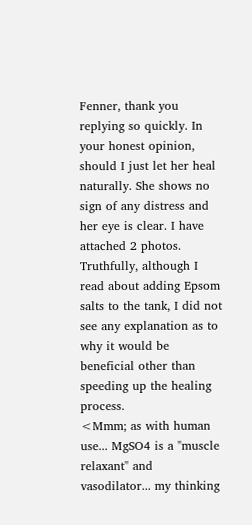Fenner, thank you replying so quickly. In your honest opinion, should I just let her heal naturally. She shows no sign of any distress and her eye is clear. I have attached 2 photos. Truthfully, although I read about adding Epsom salts to the tank, I did not see any explanation as to why it would be beneficial other than speeding up the healing process.
<Mmm; as with human use... MgSO4 is a "muscle relaxant" and vasodilator... my thinking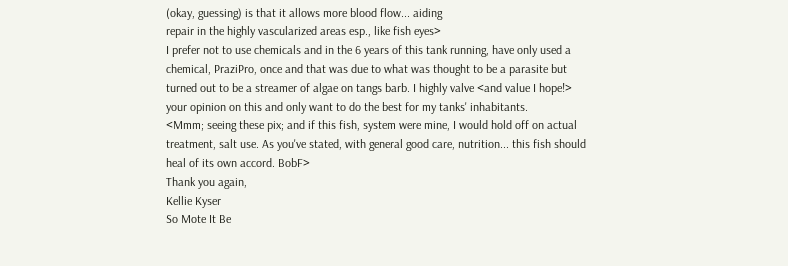(okay, guessing) is that it allows more blood flow... aiding
repair in the highly vascularized areas esp., like fish eyes>
I prefer not to use chemicals and in the 6 years of this tank running, have only used a chemical, PraziPro, once and that was due to what was thought to be a parasite but turned out to be a streamer of algae on tangs barb. I highly valve <and value I hope!> your opinion on this and only want to do the best for my tanks' inhabitants.
<Mmm; seeing these pix; and if this fish, system were mine, I would hold off on actual treatment, salt use. As you've stated, with general good care, nutrition... this fish should heal of its own accord. BobF>
Thank you again,
Kellie Kyser
So Mote It Be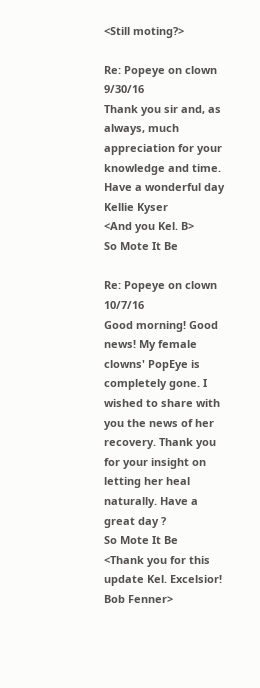<Still moting?>

Re: Popeye on clown        9/30/16
Thank you sir and, as always, much appreciation for your knowledge and time. Have a wonderful day
Kellie Kyser
<And you Kel. B>
So Mote It Be

Re: Popeye on clown         10/7/16
Good morning! Good news! My female clowns' PopEye is completely gone. I wished to share with you the news of her recovery. Thank you for your insight on letting her heal naturally. Have a great day ?
So Mote It Be
<Thank you for this update Kel. Excelsior! Bob Fenner>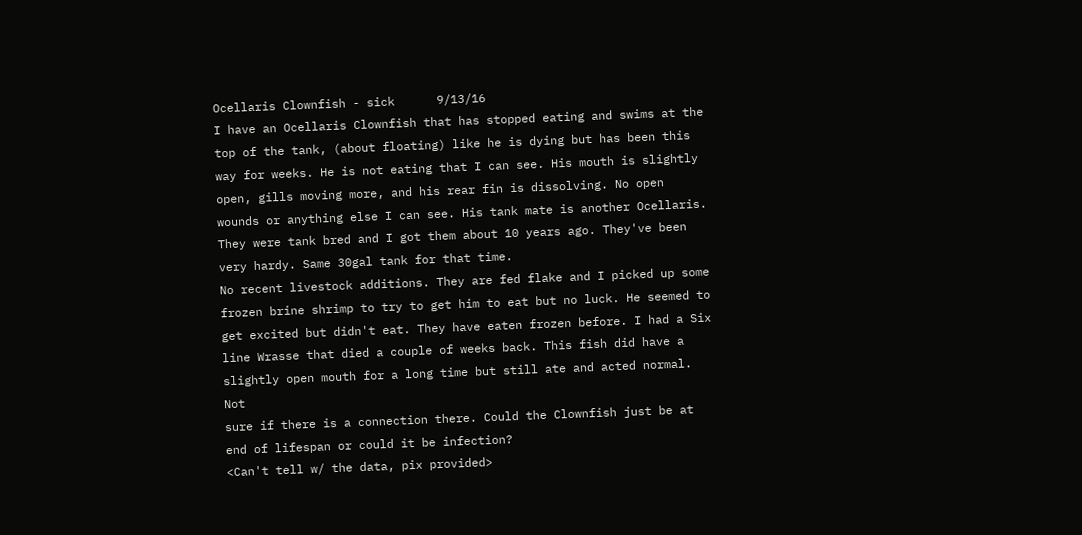Ocellaris Clownfish - sick      9/13/16
I have an Ocellaris Clownfish that has stopped eating and swims at the top of the tank, (about floating) like he is dying but has been this way for weeks. He is not eating that I can see. His mouth is slightly open, gills moving more, and his rear fin is dissolving. No open wounds or anything else I can see. His tank mate is another Ocellaris. They were tank bred and I got them about 10 years ago. They've been very hardy. Same 30gal tank for that time.
No recent livestock additions. They are fed flake and I picked up some frozen brine shrimp to try to get him to eat but no luck. He seemed to get excited but didn't eat. They have eaten frozen before. I had a Six line Wrasse that died a couple of weeks back. This fish did have a slightly open mouth for a long time but still ate and acted normal. Not
sure if there is a connection there. Could the Clownfish just be at end of lifespan or could it be infection?
<Can't tell w/ the data, pix provided>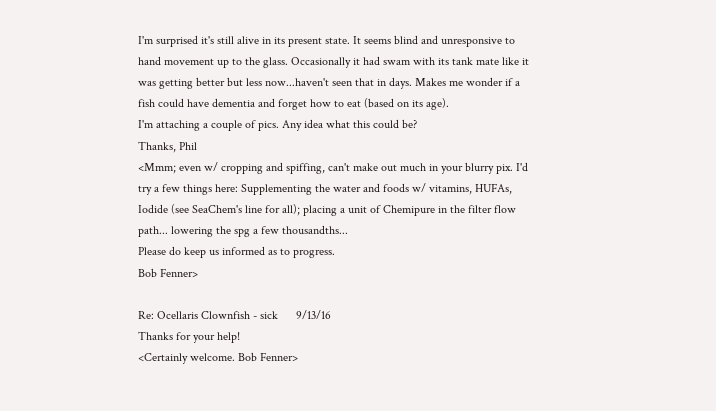I'm surprised it's still alive in its present state. It seems blind and unresponsive to hand movement up to the glass. Occasionally it had swam with its tank mate like it was getting better but less now...haven't seen that in days. Makes me wonder if a fish could have dementia and forget how to eat (based on its age).
I'm attaching a couple of pics. Any idea what this could be?
Thanks, Phil
<Mmm; even w/ cropping and spiffing, can't make out much in your blurry pix. I'd try a few things here: Supplementing the water and foods w/ vitamins, HUFAs, Iodide (see SeaChem's line for all); placing a unit of Chemipure in the filter flow path... lowering the spg a few thousandths...
Please do keep us informed as to progress.
Bob Fenner>

Re: Ocellaris Clownfish - sick      9/13/16
Thanks for your help!
<Certainly welcome. Bob Fenner>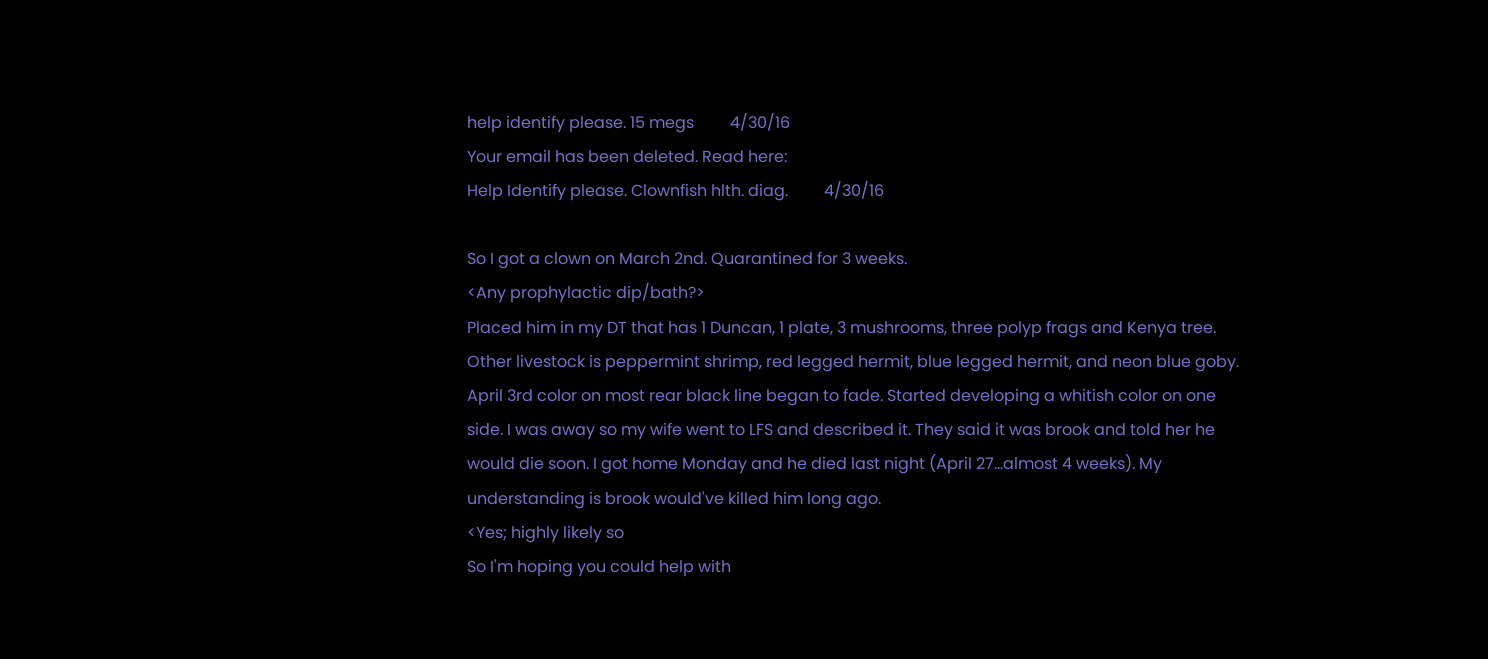help identify please. 15 megs         4/30/16
Your email has been deleted. Read here:
Help Identify please. Clownfish hlth. diag.         4/30/16

So I got a clown on March 2nd. Quarantined for 3 weeks.
<Any prophylactic dip/bath?>
Placed him in my DT that has 1 Duncan, 1 plate, 3 mushrooms, three polyp frags and Kenya tree. Other livestock is peppermint shrimp, red legged hermit, blue legged hermit, and neon blue goby. April 3rd color on most rear black line began to fade. Started developing a whitish color on one side. I was away so my wife went to LFS and described it. They said it was brook and told her he would die soon. I got home Monday and he died last night (April 27...almost 4 weeks). My understanding is brook would've killed him long ago.
<Yes; highly likely so
So I'm hoping you could help with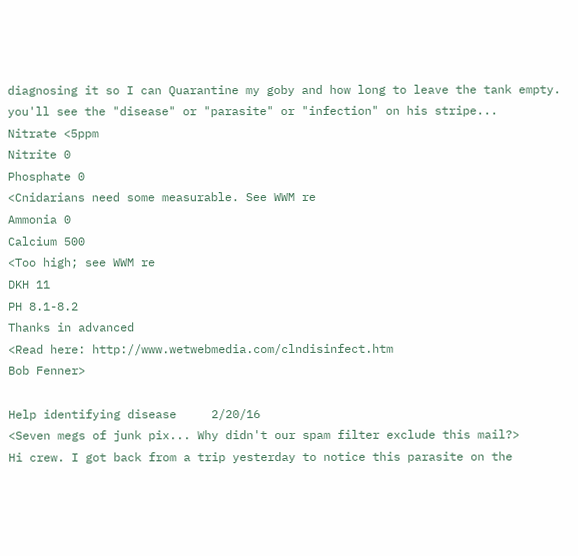diagnosing it so I can Quarantine my goby and how long to leave the tank empty.
you'll see the "disease" or "parasite" or "infection" on his stripe...
Nitrate <5ppm
Nitrite 0
Phosphate 0
<Cnidarians need some measurable. See WWM re
Ammonia 0
Calcium 500
<Too high; see WWM re
DKH 11
PH 8.1-8.2
Thanks in advanced
<Read here: http://www.wetwebmedia.com/clndisinfect.htm
Bob Fenner>

Help identifying disease     2/20/16
<Seven megs of junk pix... Why didn't our spam filter exclude this mail?>
Hi crew. I got back from a trip yesterday to notice this parasite on the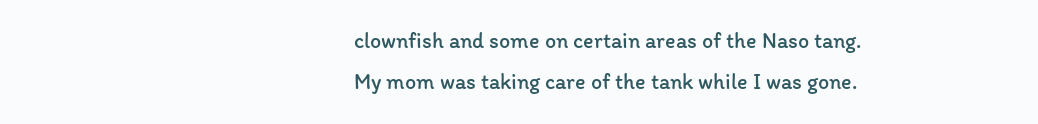clownfish and some on certain areas of the Naso tang.
My mom was taking care of the tank while I was gone.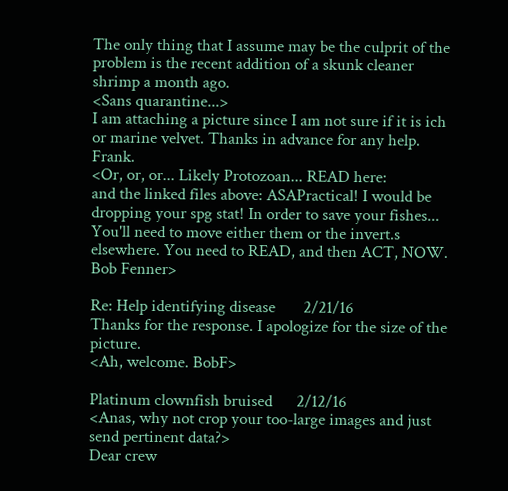The only thing that I assume may be the culprit of the problem is the recent addition of a skunk cleaner shrimp a month ago.
<Sans quarantine...>
I am attaching a picture since I am not sure if it is ich or marine velvet. Thanks in advance for any help. Frank.
<Or, or, or... Likely Protozoan... READ here:
and the linked files above: ASAPractical! I would be dropping your spg stat! In order to save your fishes... You'll need to move either them or the invert.s elsewhere. You need to READ, and then ACT, NOW. Bob Fenner>

Re: Help identifying disease       2/21/16
Thanks for the response. I apologize for the size of the picture.
<Ah, welcome. BobF>

Platinum clownfish bruised      2/12/16
<Anas, why not crop your too-large images and just send pertinent data?>
Dear crew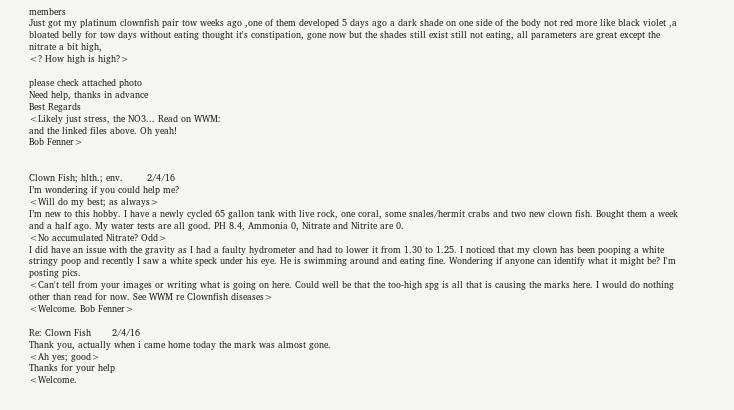members
Just got my platinum clownfish pair tow weeks ago ,one of them developed 5 days ago a dark shade on one side of the body not red more like black violet ,a bloated belly for tow days without eating thought it's constipation, gone now but the shades still exist still not eating, all parameters are great except the nitrate a bit high,
<? How high is high?>

please check attached photo
Need help, thanks in advance
Best Regards
<Likely just stress, the NO3... Read on WWM:
and the linked files above. Oh yeah!
Bob Fenner>


Clown Fish; hlth.; env.        2/4/16
I’m wondering if you could help me?
<Will do my best; as always>
I’m new to this hobby. I have a newly cycled 65 gallon tank with live rock, one coral, some snales/hermit crabs and two new clown fish. Bought them a week and a half ago. My water tests are all good. PH 8.4, Ammonia 0, Nitrate and Nitrite are 0.
<No accumulated Nitrate? Odd>
I did have an issue with the gravity as I had a faulty hydrometer and had to lower it from 1.30 to 1.25. I noticed that my clown has been pooping a white stringy poop and recently I saw a white speck under his eye. He is swimming around and eating fine. Wondering if anyone can identify what it might be? I'm posting pics.
<Can't tell from your images or writing what is going on here. Could well be that the too-high spg is all that is causing the marks here. I would do nothing other than read for now. See WWM re Clownfish diseases>
<Welcome. Bob Fenner>

Re: Clown Fish       2/4/16
Thank you, actually when i came home today the mark was almost gone.
<Ah yes; good>
Thanks for your help
<Welcome.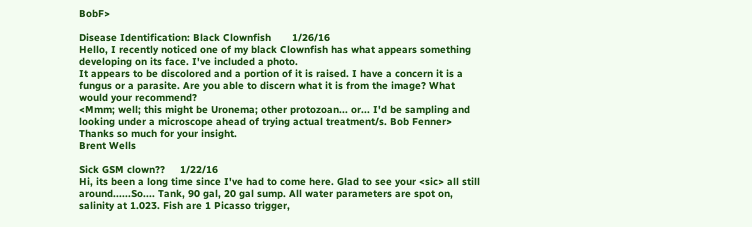BobF>

Disease Identification: Black Clownfish       1/26/16
Hello, I recently noticed one of my black Clownfish has what appears something developing on its face. I've included a photo.
It appears to be discolored and a portion of it is raised. I have a concern it is a fungus or a parasite. Are you able to discern what it is from the image? What would your recommend?
<Mmm; well; this might be Uronema; other protozoan... or... I'd be sampling and looking under a microscope ahead of trying actual treatment/s. Bob Fenner>
Thanks so much for your insight.
Brent Wells

Sick GSM clown??     1/22/16
Hi, its been a long time since I've had to come here. Glad to see your <sic> all still around......So.... Tank, 90 gal, 20 gal sump. All water parameters are spot on, salinity at 1.023. Fish are 1 Picasso trigger,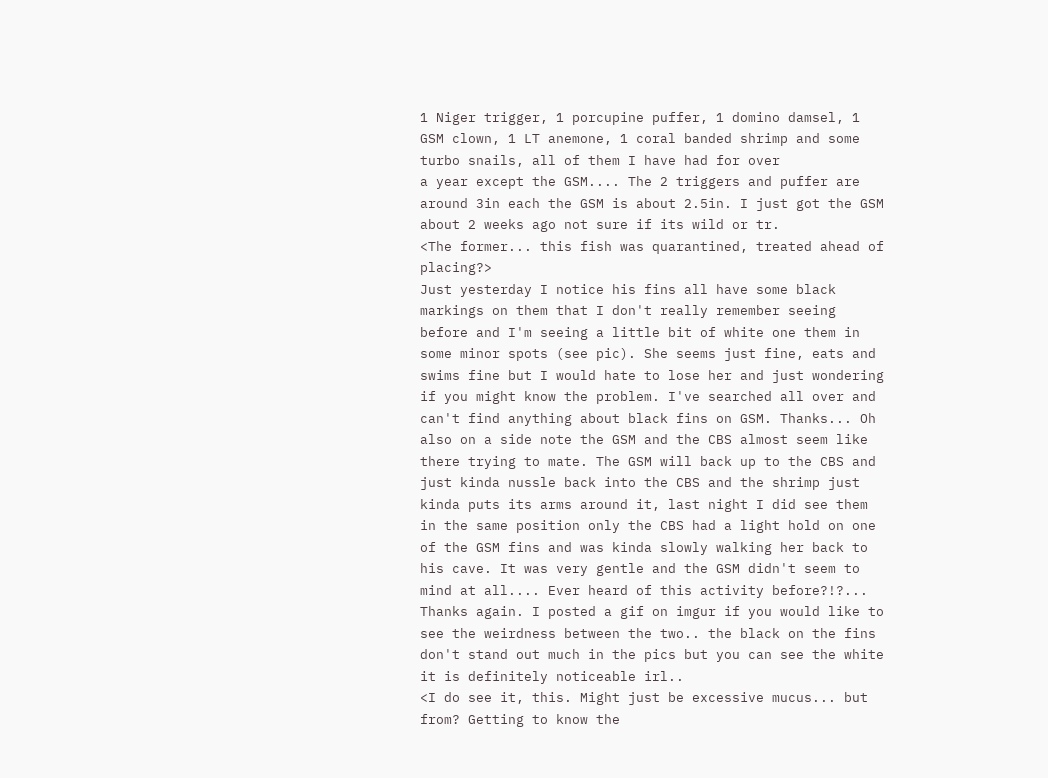1 Niger trigger, 1 porcupine puffer, 1 domino damsel, 1 GSM clown, 1 LT anemone, 1 coral banded shrimp and some turbo snails, all of them I have had for over
a year except the GSM.... The 2 triggers and puffer are around 3in each the GSM is about 2.5in. I just got the GSM about 2 weeks ago not sure if its wild or tr.
<The former... this fish was quarantined, treated ahead of placing?>
Just yesterday I notice his fins all have some black markings on them that I don't really remember seeing before and I'm seeing a little bit of white one them in some minor spots (see pic). She seems just fine, eats and swims fine but I would hate to lose her and just wondering if you might know the problem. I've searched all over and can't find anything about black fins on GSM. Thanks... Oh also on a side note the GSM and the CBS almost seem like there trying to mate. The GSM will back up to the CBS and just kinda nussle back into the CBS and the shrimp just kinda puts its arms around it, last night I did see them in the same position only the CBS had a light hold on one of the GSM fins and was kinda slowly walking her back to his cave. It was very gentle and the GSM didn't seem to mind at all.... Ever heard of this activity before?!?... Thanks again. I posted a gif on imgur if you would like to see the weirdness between the two.. the black on the fins don't stand out much in the pics but you can see the white it is definitely noticeable irl..
<I do see it, this. Might just be excessive mucus... but from? Getting to know the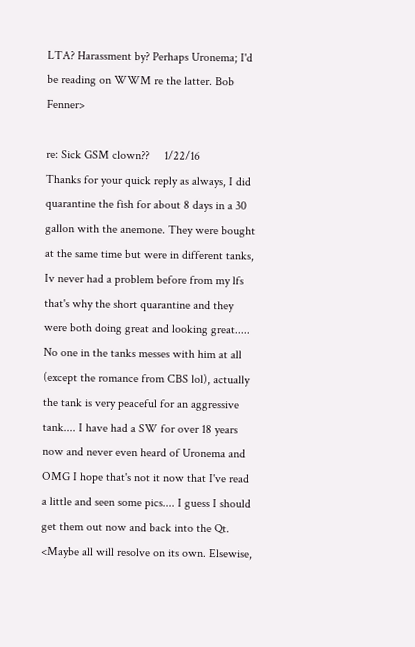LTA? Harassment by? Perhaps Uronema; I'd be reading on WWM re the latter. Bob Fenner>

re: Sick GSM clown??     1/22/16
Thanks for your quick reply as always, I did quarantine the fish for about 8 days in a 30 gallon with the anemone. They were bought at the same time but were in different tanks, Iv never had a problem before from my lfs that's why the short quarantine and they were both doing great and looking great..... No one in the tanks messes with him at all (except the romance from CBS lol), actually the tank is very peaceful for an aggressive tank.... I have had a SW for over 18 years now and never even heard of Uronema and OMG I hope that's not it now that I've read a little and seen some pics.... I guess I should get them out now and back into the Qt.
<Maybe all will resolve on its own. Elsewise,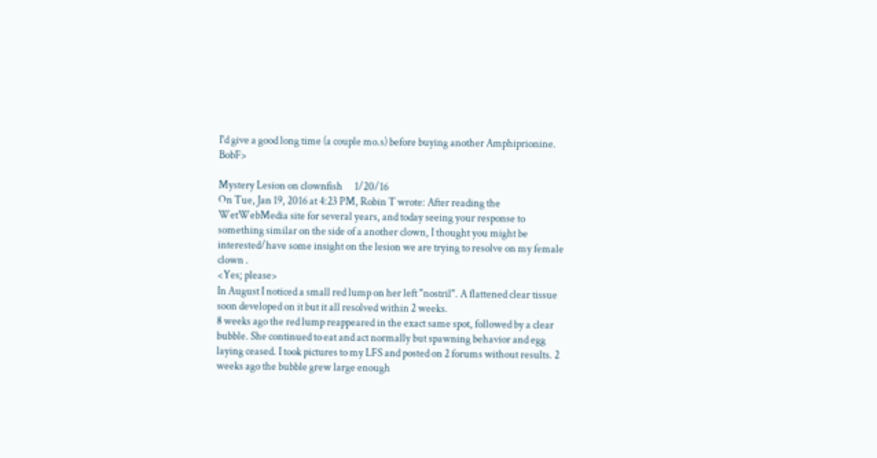I'd give a good long time (a couple mo.s) before buying another Amphiprionine. BobF>

Mystery Lesion on clownfish      1/20/16
On Tue, Jan 19, 2016 at 4:23 PM, Robin T wrote: After reading the WetWebMedia site for several years, and today seeing your response to something similar on the side of a another clown, I thought you might be interested/have some insight on the lesion we are trying to resolve on my female clown .
<Yes; please>
In August I noticed a small red lump on her left "nostril". A flattened clear tissue soon developed on it but it all resolved within 2 weeks.
8 weeks ago the red lump reappeared in the exact same spot, followed by a clear bubble. She continued to eat and act normally but spawning behavior and egg laying ceased. I took pictures to my LFS and posted on 2 forums without results. 2 weeks ago the bubble grew large enough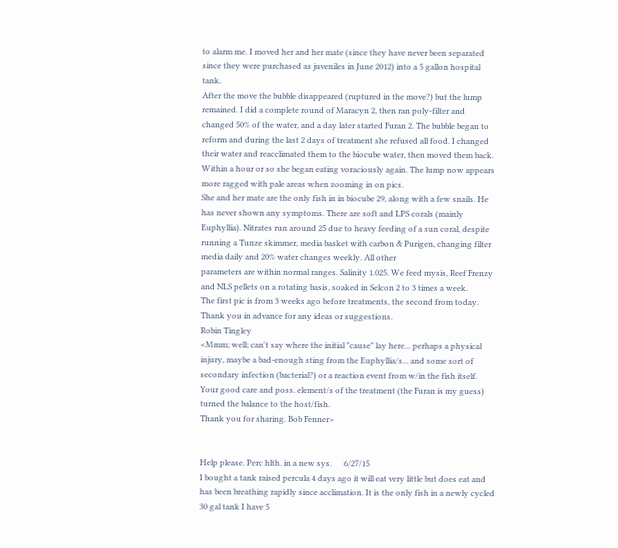to alarm me. I moved her and her mate (since they have never been separated since they were purchased as juveniles in June 2012) into a 5 gallon hospital tank.
After the move the bubble disappeared (ruptured in the move?) but the lump remained. I did a complete round of Maracyn 2, then ran poly-filter and changed 50% of the water, and a day later started Furan 2. The bubble began to reform and during the last 2 days of treatment she refused all food. I changed their water and reacclimated them to the biocube water, then moved them back. Within a hour or so she began eating voraciously again. The lump now appears more ragged with pale areas when zooming in on pics.
She and her mate are the only fish in in biocube 29, along with a few snails. He has never shown any symptoms. There are soft and LPS corals (mainly Euphyllia). Nitrates run around 25 due to heavy feeding of a sun coral, despite running a Tunze skimmer, media basket with carbon & Purigen, changing filter media daily and 20% water changes weekly. All other
parameters are within normal ranges. Salinity 1.025. We feed mysis, Reef Frenzy and NLS pellets on a rotating basis, soaked in Selcon 2 to 3 times a week.
The first pic is from 3 weeks ago before treatments, the second from today.
Thank you in advance for any ideas or suggestions.
Robin Tingley
<Mmm; well; can't say where the initial "cause" lay here... perhaps a physical injury, maybe a bad-enough sting from the Euphyllia/s... and some sort of secondary infection (bacterial?) or a reaction event from w/in the fish itself. Your good care and poss. element/s of the treatment (the Furan is my guess) turned the balance to the host/fish.
Thank you for sharing. Bob Fenner>


Help please. Perc hlth. in a new sys.      6/27/15
I bought a tank raised percula 4 days ago it will eat very little but does eat and has been breathing rapidly since acclimation. It is the only fish in a newly cycled 30 gal tank I have 5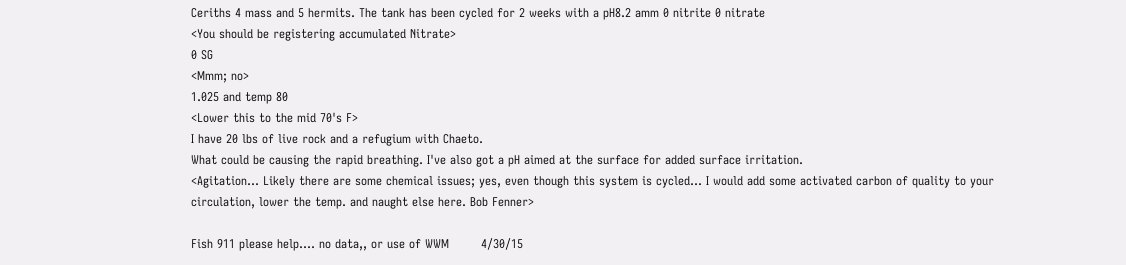Ceriths 4 mass and 5 hermits. The tank has been cycled for 2 weeks with a pH8.2 amm 0 nitrite 0 nitrate
<You should be registering accumulated Nitrate>
0 SG
<Mmm; no>
1.025 and temp 80
<Lower this to the mid 70's F>
I have 20 lbs of live rock and a refugium with Chaeto.
What could be causing the rapid breathing. I've also got a pH aimed at the surface for added surface irritation.
<Agitation... Likely there are some chemical issues; yes, even though this system is cycled... I would add some activated carbon of quality to your circulation, lower the temp. and naught else here. Bob Fenner>

Fish 911 please help.... no data,, or use of WWM        4/30/15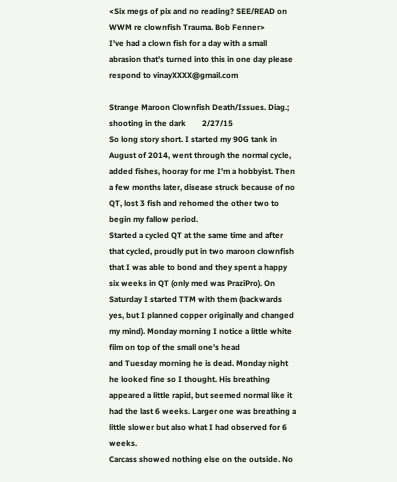<Six megs of pix and no reading? SEE/READ on WWM re clownfish Trauma. Bob Fenner>
I've had a clown fish for a day with a small abrasion that's turned into this in one day please respond to vinayXXXX@gmail.com

Strange Maroon Clownfish Death/Issues. Diag.; shooting in the dark        2/27/15
So long story short. I started my 90G tank in August of 2014, went through the normal cycle, added fishes, hooray for me I'm a hobbyist. Then a few months later, disease struck because of no QT, lost 3 fish and rehomed the other two to begin my fallow period.
Started a cycled QT at the same time and after that cycled, proudly put in two maroon clownfish that I was able to bond and they spent a happy six weeks in QT (only med was PraziPro). On Saturday I started TTM with them (backwards yes, but I planned copper originally and changed my mind). Monday morning I notice a little white film on top of the small one's head
and Tuesday morning he is dead. Monday night he looked fine so I thought. His breathing appeared a little rapid, but seemed normal like it had the last 6 weeks. Larger one was breathing a little slower but also what I had observed for 6 weeks.
Carcass showed nothing else on the outside. No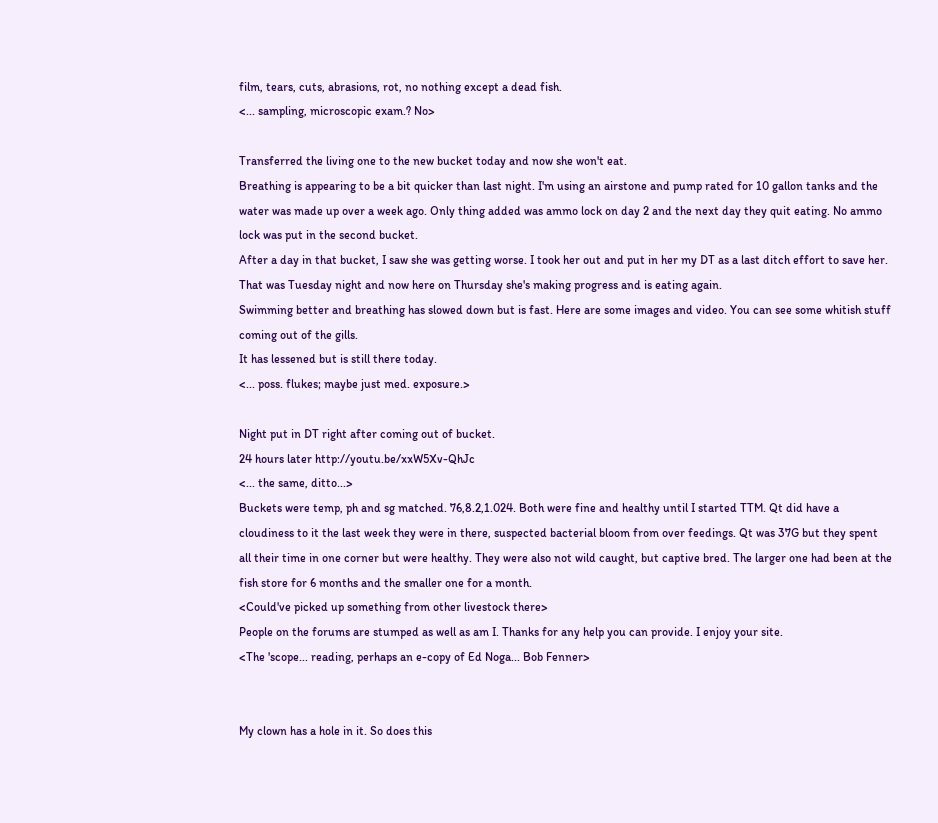film, tears, cuts, abrasions, rot, no nothing except a dead fish.
<... sampling, microscopic exam.? No>

Transferred the living one to the new bucket today and now she won't eat.
Breathing is appearing to be a bit quicker than last night. I'm using an airstone and pump rated for 10 gallon tanks and the water was made up over a week ago. Only thing added was ammo lock on day 2 and the next day they quit eating. No ammo lock was put in the second bucket.
After a day in that bucket, I saw she was getting worse. I took her out and put in her my DT as a last ditch effort to save her. That was Tuesday night and now here on Thursday she's making progress and is eating again.
Swimming better and breathing has slowed down but is fast. Here are some images and video. You can see some whitish stuff coming out of the gills.
It has lessened but is still there today.
<... poss. flukes; maybe just med. exposure.>

Night put in DT right after coming out of bucket.
24 hours later http://youtu.be/xxW5Xv-QhJc
<... the same, ditto...>
Buckets were temp, ph and sg matched. 76,8.2,1.024. Both were fine and healthy until I started TTM. Qt did have a cloudiness to it the last week they were in there, suspected bacterial bloom from over feedings. Qt was 37G but they spent all their time in one corner but were healthy. They were also not wild caught, but captive bred. The larger one had been at the fish store for 6 months and the smaller one for a month.
<Could've picked up something from other livestock there>
People on the forums are stumped as well as am I. Thanks for any help you can provide. I enjoy your site.
<The 'scope... reading, perhaps an e-copy of Ed Noga... Bob Fenner>


My clown has a hole in it. So does this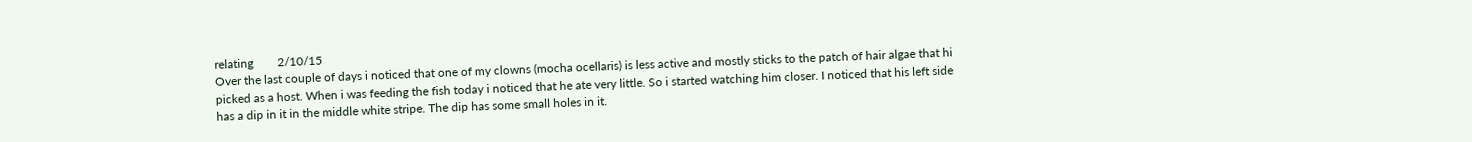relating        2/10/15
Over the last couple of days i noticed that one of my clowns (mocha ocellaris) is less active and mostly sticks to the patch of hair algae that hi picked as a host. When i was feeding the fish today i noticed that he ate very little. So i started watching him closer. I noticed that his left side has a dip in it in the middle white stripe. The dip has some small holes in it.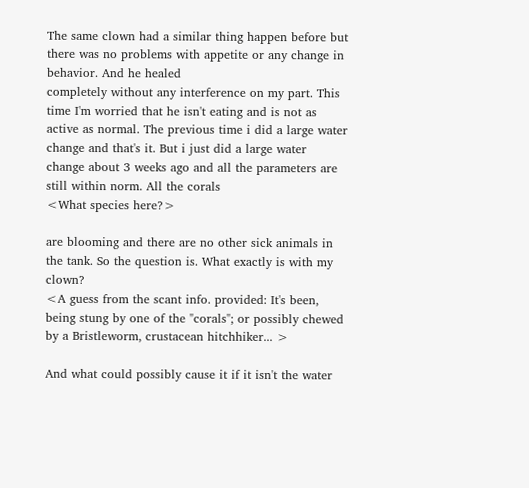The same clown had a similar thing happen before but there was no problems with appetite or any change in behavior. And he healed
completely without any interference on my part. This time I'm worried that he isn't eating and is not as active as normal. The previous time i did a large water change and that's it. But i just did a large water change about 3 weeks ago and all the parameters are still within norm. All the corals
<What species here?>

are blooming and there are no other sick animals in the tank. So the question is. What exactly is with my clown?
<A guess from the scant info. provided: It's been, being stung by one of the "corals"; or possibly chewed by a Bristleworm, crustacean hitchhiker... >

And what could possibly cause it if it isn't the water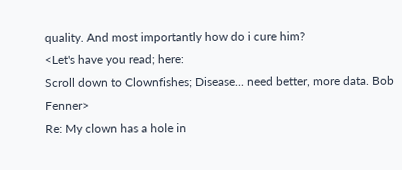quality. And most importantly how do i cure him?
<Let's have you read; here:
Scroll down to Clownfishes; Disease... need better, more data. Bob Fenner>
Re: My clown has a hole in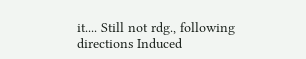it.... Still not rdg., following directions Induced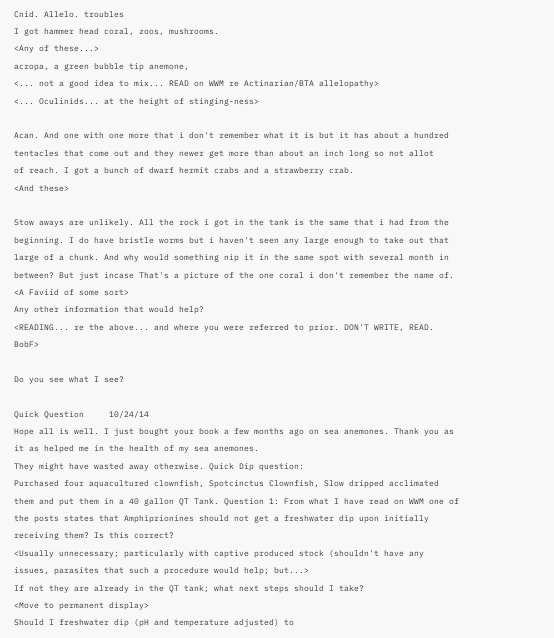Cnid. Allelo. troubles
I got hammer head coral, zoos, mushrooms.
<Any of these...>
acropa, a green bubble tip anemone,
<... not a good idea to mix... READ on WWM re Actinarian/BTA allelopathy>
<... Oculinids... at the height of stinging-ness>

Acan. And one with one more that i don't remember what it is but it has about a hundred tentacles that come out and they newer get more than about an inch long so not allot
of reach. I got a bunch of dwarf hermit crabs and a strawberry crab.
<And these>

Stow aways are unlikely. All the rock i got in the tank is the same that i had from the beginning. I do have bristle worms but i haven't seen any large enough to take out that large of a chunk. And why would something nip it in the same spot with several month in between? But just incase That's a picture of the one coral i don't remember the name of.
<A Faviid of some sort>
Any other information that would help?
<READING... re the above... and where you were referred to prior. DON'T WRITE, READ. BobF>

Do you see what I see?

Quick Question     10/24/14
Hope all is well. I just bought your book a few months ago on sea anemones. Thank you as it as helped me in the health of my sea anemones.
They might have wasted away otherwise. Quick Dip question:
Purchased four aquacultured clownfish, Spotcinctus Clownfish, Slow dripped acclimated them and put them in a 40 gallon QT Tank. Question 1: From what I have read on WWM one of the posts states that Amphiprionines should not get a freshwater dip upon initially receiving them? Is this correct?
<Usually unnecessary; particularly with captive produced stock (shouldn't have any issues, parasites that such a procedure would help; but...>
If not they are already in the QT tank; what next steps should I take?
<Move to permanent display>
Should I freshwater dip (pH and temperature adjusted) to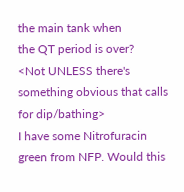the main tank when
the QT period is over?
<Not UNLESS there's something obvious that calls for dip/bathing>
I have some Nitrofuracin green from NFP. Would this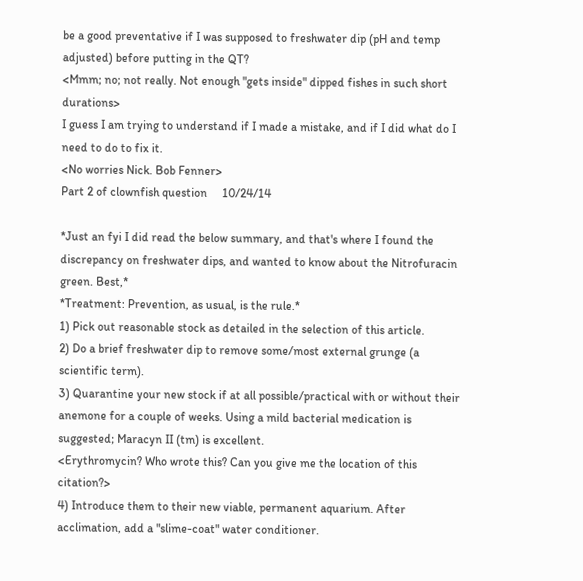be a good preventative if I was supposed to freshwater dip (pH and temp adjusted) before putting in the QT?
<Mmm; no; not really. Not enough "gets inside" dipped fishes in such short durations>
I guess I am trying to understand if I made a mistake, and if I did what do I need to do to fix it.
<No worries Nick. Bob Fenner>
Part 2 of clownfish question     10/24/14

*Just an fyi I did read the below summary, and that's where I found the discrepancy on freshwater dips, and wanted to know about the Nitrofuracin green. Best,*
*Treatment: Prevention, as usual, is the rule.*
1) Pick out reasonable stock as detailed in the selection of this article.
2) Do a brief freshwater dip to remove some/most external grunge (a scientific term).
3) Quarantine your new stock if at all possible/practical with or without their anemone for a couple of weeks. Using a mild bacterial medication is suggested; Maracyn II (tm) is excellent.
<Erythromycin? Who wrote this? Can you give me the location of this citation?>
4) Introduce them to their new viable, permanent aquarium. After acclimation, add a "slime-coat" water conditioner.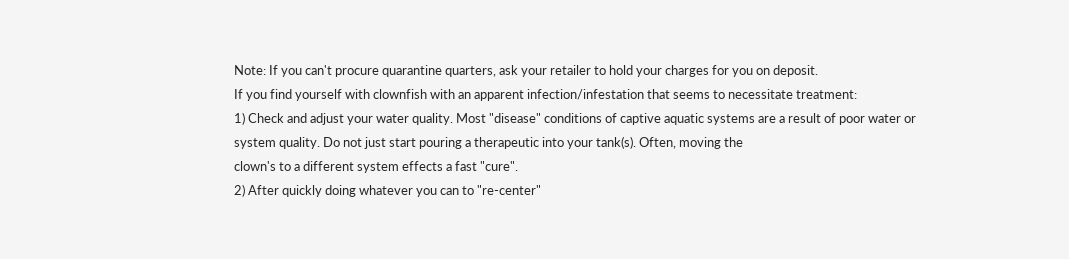Note: If you can't procure quarantine quarters, ask your retailer to hold your charges for you on deposit.
If you find yourself with clownfish with an apparent infection/infestation that seems to necessitate treatment:
1) Check and adjust your water quality. Most "disease" conditions of captive aquatic systems are a result of poor water or system quality. Do not just start pouring a therapeutic into your tank(s). Often, moving the
clown's to a different system effects a fast "cure".
2) After quickly doing whatever you can to "re-center"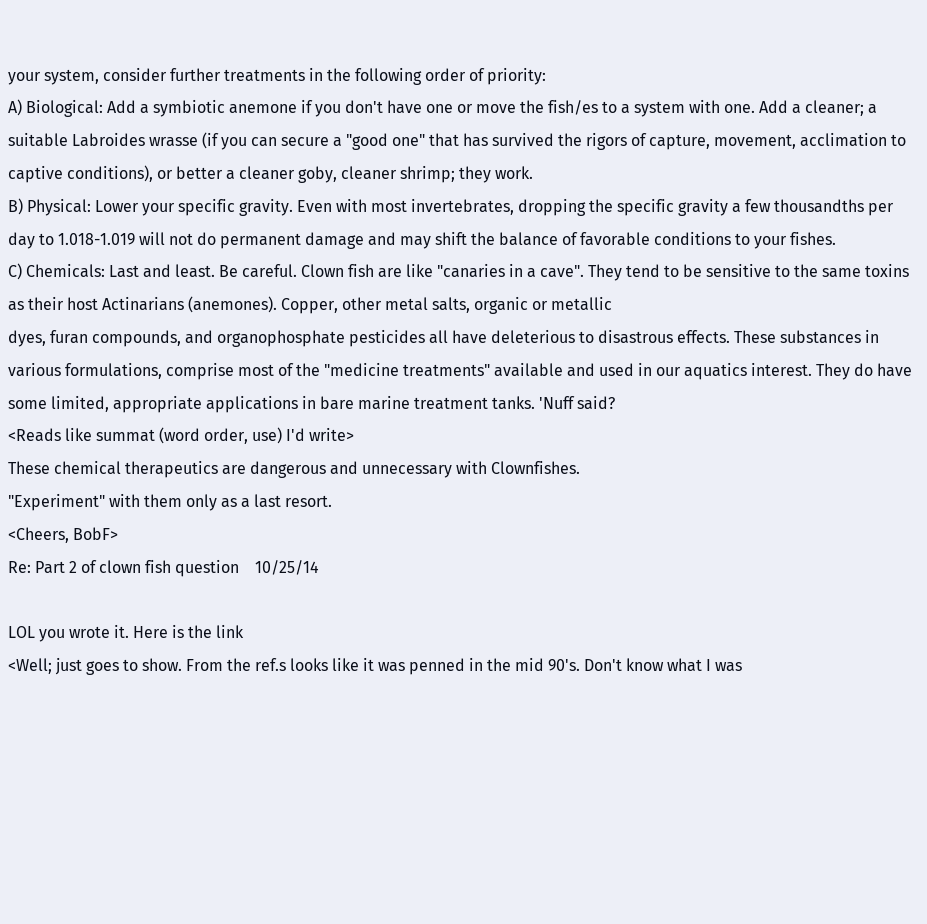your system, consider further treatments in the following order of priority:
A) Biological: Add a symbiotic anemone if you don't have one or move the fish/es to a system with one. Add a cleaner; a suitable Labroides wrasse (if you can secure a "good one" that has survived the rigors of capture, movement, acclimation to captive conditions), or better a cleaner goby, cleaner shrimp; they work.
B) Physical: Lower your specific gravity. Even with most invertebrates, dropping the specific gravity a few thousandths per day to 1.018-1.019 will not do permanent damage and may shift the balance of favorable conditions to your fishes.
C) Chemicals: Last and least. Be careful. Clown fish are like "canaries in a cave". They tend to be sensitive to the same toxins as their host Actinarians (anemones). Copper, other metal salts, organic or metallic
dyes, furan compounds, and organophosphate pesticides all have deleterious to disastrous effects. These substances in various formulations, comprise most of the "medicine treatments" available and used in our aquatics interest. They do have some limited, appropriate applications in bare marine treatment tanks. 'Nuff said?
<Reads like summat (word order, use) I'd write>
These chemical therapeutics are dangerous and unnecessary with Clownfishes.
"Experiment" with them only as a last resort.
<Cheers, BobF>
Re: Part 2 of clown fish question    10/25/14

LOL you wrote it. Here is the link
<Well; just goes to show. From the ref.s looks like it was penned in the mid 90's. Don't know what I was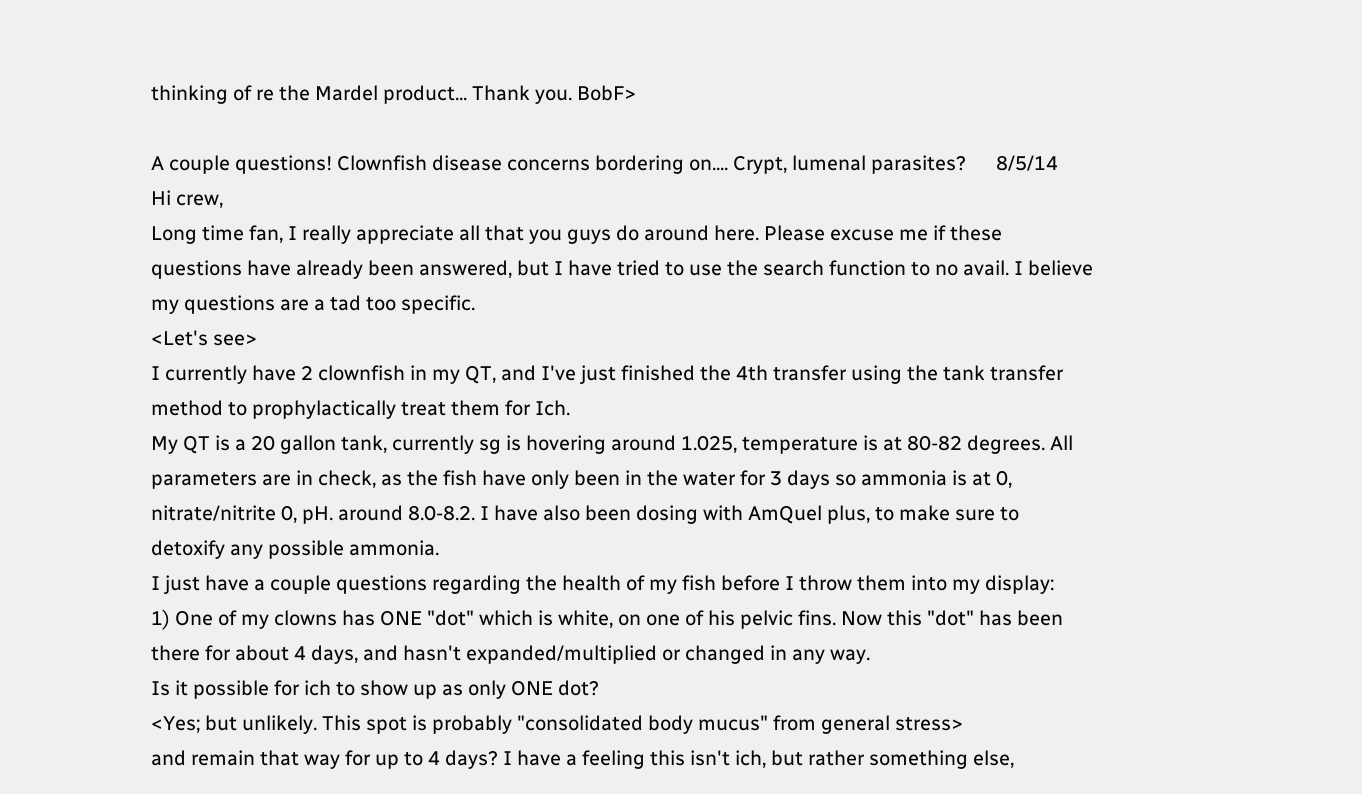thinking of re the Mardel product... Thank you. BobF>

A couple questions! Clownfish disease concerns bordering on.... Crypt, lumenal parasites?      8/5/14
Hi crew,
Long time fan, I really appreciate all that you guys do around here. Please excuse me if these questions have already been answered, but I have tried to use the search function to no avail. I believe my questions are a tad too specific.
<Let's see>
I currently have 2 clownfish in my QT, and I've just finished the 4th transfer using the tank transfer method to prophylactically treat them for Ich.
My QT is a 20 gallon tank, currently sg is hovering around 1.025, temperature is at 80-82 degrees. All parameters are in check, as the fish have only been in the water for 3 days so ammonia is at 0, nitrate/nitrite 0, pH. around 8.0-8.2. I have also been dosing with AmQuel plus, to make sure to detoxify any possible ammonia.
I just have a couple questions regarding the health of my fish before I throw them into my display:
1) One of my clowns has ONE "dot" which is white, on one of his pelvic fins. Now this "dot" has been there for about 4 days, and hasn't expanded/multiplied or changed in any way.
Is it possible for ich to show up as only ONE dot?
<Yes; but unlikely. This spot is probably "consolidated body mucus" from general stress>
and remain that way for up to 4 days? I have a feeling this isn't ich, but rather something else,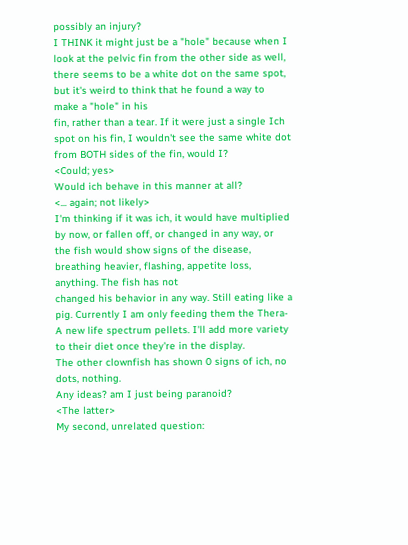possibly an injury?
I THINK it might just be a "hole" because when I look at the pelvic fin from the other side as well, there seems to be a white dot on the same spot, but it's weird to think that he found a way to make a "hole" in his
fin, rather than a tear. If it were just a single Ich spot on his fin, I wouldn't see the same white dot from BOTH sides of the fin, would I?
<Could; yes>
Would ich behave in this manner at all?
<... again; not likely>
I'm thinking if it was ich, it would have multiplied by now, or fallen off, or changed in any way, or the fish would show signs of the disease, breathing heavier, flashing, appetite loss, anything. The fish has not
changed his behavior in any way. Still eating like a pig. Currently I am only feeding them the Thera-A new life spectrum pellets. I'll add more variety to their diet once they're in the display.
The other clownfish has shown 0 signs of ich, no dots, nothing.
Any ideas? am I just being paranoid?
<The latter>
My second, unrelated question: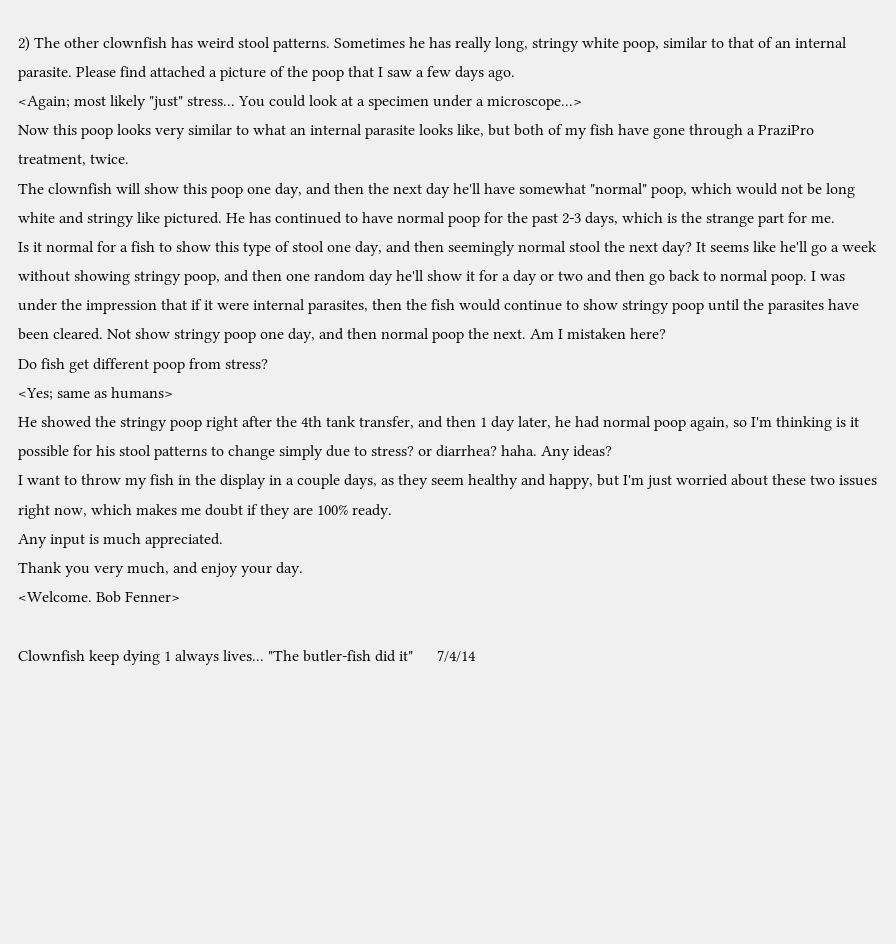2) The other clownfish has weird stool patterns. Sometimes he has really long, stringy white poop, similar to that of an internal parasite. Please find attached a picture of the poop that I saw a few days ago.
<Again; most likely "just" stress... You could look at a specimen under a microscope...>
Now this poop looks very similar to what an internal parasite looks like, but both of my fish have gone through a PraziPro treatment, twice.
The clownfish will show this poop one day, and then the next day he'll have somewhat "normal" poop, which would not be long white and stringy like pictured. He has continued to have normal poop for the past 2-3 days, which is the strange part for me.
Is it normal for a fish to show this type of stool one day, and then seemingly normal stool the next day? It seems like he'll go a week without showing stringy poop, and then one random day he'll show it for a day or two and then go back to normal poop. I was under the impression that if it were internal parasites, then the fish would continue to show stringy poop until the parasites have been cleared. Not show stringy poop one day, and then normal poop the next. Am I mistaken here?
Do fish get different poop from stress?
<Yes; same as humans>
He showed the stringy poop right after the 4th tank transfer, and then 1 day later, he had normal poop again, so I'm thinking is it possible for his stool patterns to change simply due to stress? or diarrhea? haha. Any ideas?
I want to throw my fish in the display in a couple days, as they seem healthy and happy, but I'm just worried about these two issues right now, which makes me doubt if they are 100% ready.
Any input is much appreciated.
Thank you very much, and enjoy your day.
<Welcome. Bob Fenner>

Clownfish keep dying 1 always lives... "The butler-fish did it"      7/4/14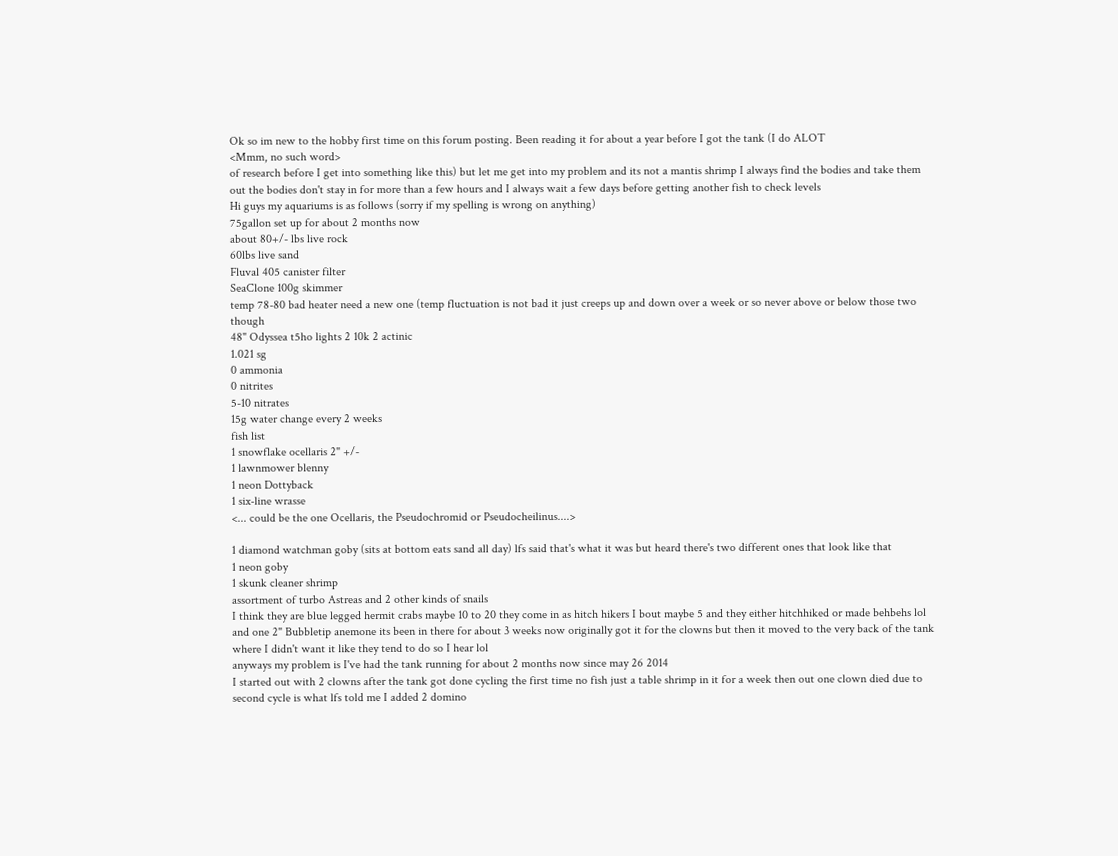Ok so im new to the hobby first time on this forum posting. Been reading it for about a year before I got the tank (I do ALOT
<Mmm, no such word>
of research before I get into something like this) but let me get into my problem and its not a mantis shrimp I always find the bodies and take them out the bodies don't stay in for more than a few hours and I always wait a few days before getting another fish to check levels
Hi guys my aquariums is as follows (sorry if my spelling is wrong on anything)
75gallon set up for about 2 months now
about 80+/- lbs live rock
60lbs live sand
Fluval 405 canister filter
SeaClone 100g skimmer
temp 78-80 bad heater need a new one (temp fluctuation is not bad it just creeps up and down over a week or so never above or below those two though
48" Odyssea t5ho lights 2 10k 2 actinic
1.021 sg
0 ammonia
0 nitrites
5-10 nitrates
15g water change every 2 weeks
fish list
1 snowflake ocellaris 2" +/-
1 lawnmower blenny
1 neon Dottyback
1 six-line wrasse
<... could be the one Ocellaris, the Pseudochromid or Pseudocheilinus....>

1 diamond watchman goby (sits at bottom eats sand all day) lfs said that's what it was but heard there's two different ones that look like that
1 neon goby
1 skunk cleaner shrimp
assortment of turbo Astreas and 2 other kinds of snails
I think they are blue legged hermit crabs maybe 10 to 20 they come in as hitch hikers I bout maybe 5 and they either hitchhiked or made behbehs lol
and one 2" Bubbletip anemone its been in there for about 3 weeks now originally got it for the clowns but then it moved to the very back of the tank where I didn't want it like they tend to do so I hear lol
anyways my problem is I've had the tank running for about 2 months now since may 26 2014
I started out with 2 clowns after the tank got done cycling the first time no fish just a table shrimp in it for a week then out one clown died due to second cycle is what lfs told me I added 2 domino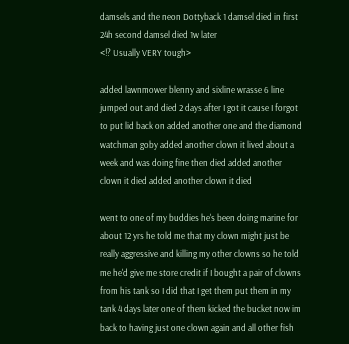damsels and the neon Dottyback 1 damsel died in first 24h second damsel died 1w later
<!? Usually VERY tough>

added lawnmower blenny and sixline wrasse 6 line jumped out and died 2 days after I got it cause I forgot to put lid back on added another one and the diamond watchman goby added another clown it lived about a week and was doing fine then died added another clown it died added another clown it died

went to one of my buddies he's been doing marine for about 12 yrs he told me that my clown might just be really aggressive and killing my other clowns so he told me he'd give me store credit if I bought a pair of clowns from his tank so I did that I get them put them in my tank 4 days later one of them kicked the bucket now im back to having just one clown again and all other fish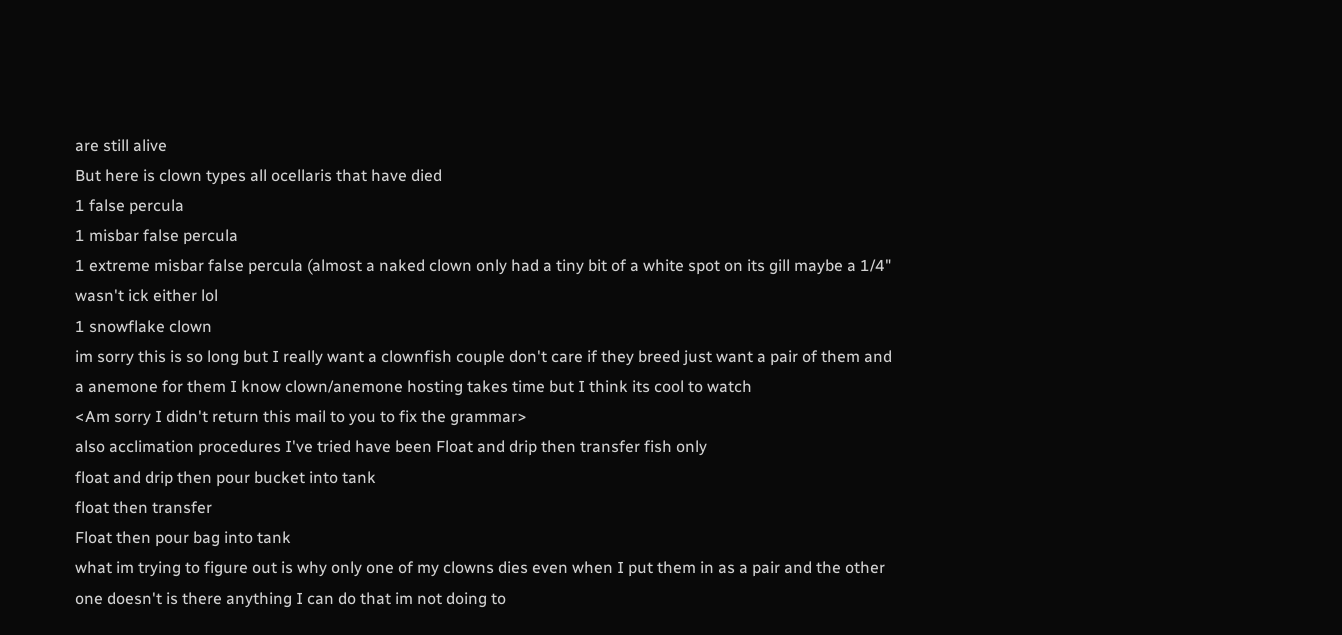are still alive
But here is clown types all ocellaris that have died
1 false percula
1 misbar false percula
1 extreme misbar false percula (almost a naked clown only had a tiny bit of a white spot on its gill maybe a 1/4" wasn't ick either lol
1 snowflake clown
im sorry this is so long but I really want a clownfish couple don't care if they breed just want a pair of them and a anemone for them I know clown/anemone hosting takes time but I think its cool to watch
<Am sorry I didn't return this mail to you to fix the grammar>
also acclimation procedures I've tried have been Float and drip then transfer fish only
float and drip then pour bucket into tank
float then transfer
Float then pour bag into tank
what im trying to figure out is why only one of my clowns dies even when I put them in as a pair and the other one doesn't is there anything I can do that im not doing to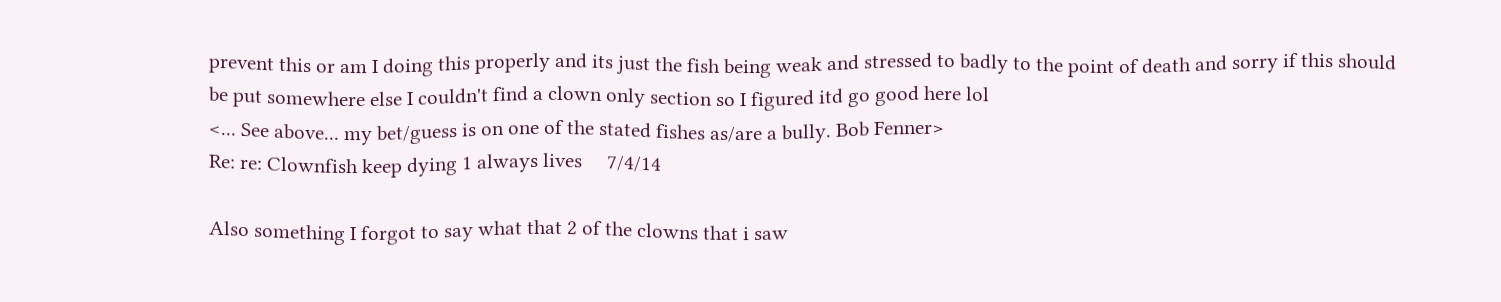prevent this or am I doing this properly and its just the fish being weak and stressed to badly to the point of death and sorry if this should be put somewhere else I couldn't find a clown only section so I figured itd go good here lol
<... See above... my bet/guess is on one of the stated fishes as/are a bully. Bob Fenner>
Re: re: Clownfish keep dying 1 always lives     7/4/14

Also something I forgot to say what that 2 of the clowns that i saw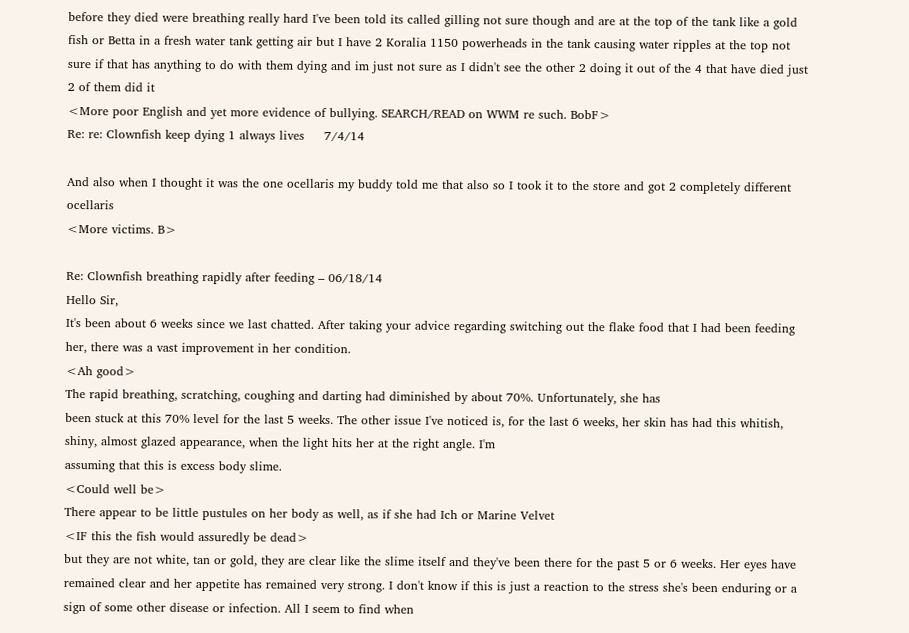before they died were breathing really hard I've been told its called gilling not sure though and are at the top of the tank like a gold fish or Betta in a fresh water tank getting air but I have 2 Koralia 1150 powerheads in the tank causing water ripples at the top not sure if that has anything to do with them dying and im just not sure as I didn't see the other 2 doing it out of the 4 that have died just 2 of them did it
<More poor English and yet more evidence of bullying. SEARCH/READ on WWM re such. BobF>
Re: re: Clownfish keep dying 1 always lives     7/4/14

And also when I thought it was the one ocellaris my buddy told me that also so I took it to the store and got 2 completely different ocellaris
<More victims. B>

Re: Clownfish breathing rapidly after feeding – 06/18/14
Hello Sir,
It's been about 6 weeks since we last chatted. After taking your advice regarding switching out the flake food that I had been feeding her, there was a vast improvement in her condition.
<Ah good>
The rapid breathing, scratching, coughing and darting had diminished by about 70%. Unfortunately, she has
been stuck at this 70% level for the last 5 weeks. The other issue I've noticed is, for the last 6 weeks, her skin has had this whitish, shiny, almost glazed appearance, when the light hits her at the right angle. I'm
assuming that this is excess body slime.
<Could well be>
There appear to be little pustules on her body as well, as if she had Ich or Marine Velvet
<IF this the fish would assuredly be dead>
but they are not white, tan or gold, they are clear like the slime itself and they've been there for the past 5 or 6 weeks. Her eyes have remained clear and her appetite has remained very strong. I don't know if this is just a reaction to the stress she's been enduring or a sign of some other disease or infection. All I seem to find when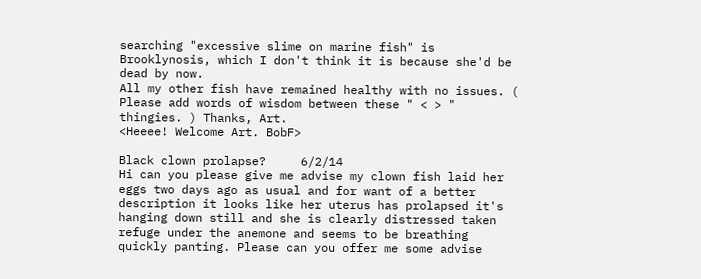searching "excessive slime on marine fish" is Brooklynosis, which I don't think it is because she'd be dead by now.
All my other fish have remained healthy with no issues. ( Please add words of wisdom between these " < > " thingies. ) Thanks, Art.
<Heeee! Welcome Art. BobF>

Black clown prolapse?     6/2/14
Hi can you please give me advise my clown fish laid her eggs two days ago as usual and for want of a better description it looks like her uterus has prolapsed it's hanging down still and she is clearly distressed taken refuge under the anemone and seems to be breathing quickly panting. Please can you offer me some advise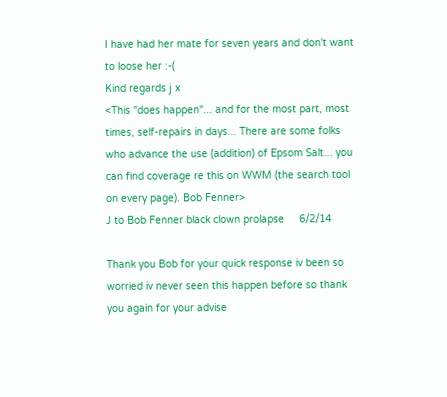I have had her mate for seven years and don't want to loose her :-(
Kind regards j x
<This "does happen"... and for the most part, most times, self-repairs in days... There are some folks who advance the use (addition) of Epsom Salt... you can find coverage re this on WWM (the search tool on every page). Bob Fenner>
J to Bob Fenner black clown prolapse     6/2/14

Thank you Bob for your quick response iv been so worried iv never seen this happen before so thank you again for your advise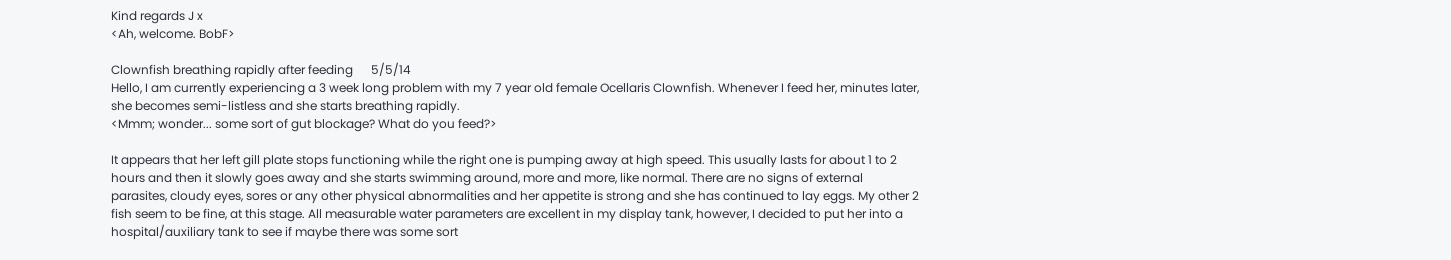Kind regards J x
<Ah, welcome. BobF>

Clownfish breathing rapidly after feeding      5/5/14
Hello, I am currently experiencing a 3 week long problem with my 7 year old female Ocellaris Clownfish. Whenever I feed her, minutes later, she becomes semi-listless and she starts breathing rapidly.
<Mmm; wonder... some sort of gut blockage? What do you feed?>

It appears that her left gill plate stops functioning while the right one is pumping away at high speed. This usually lasts for about 1 to 2 hours and then it slowly goes away and she starts swimming around, more and more, like normal. There are no signs of external parasites, cloudy eyes, sores or any other physical abnormalities and her appetite is strong and she has continued to lay eggs. My other 2 fish seem to be fine, at this stage. All measurable water parameters are excellent in my display tank, however, I decided to put her into a hospital/auxiliary tank to see if maybe there was some sort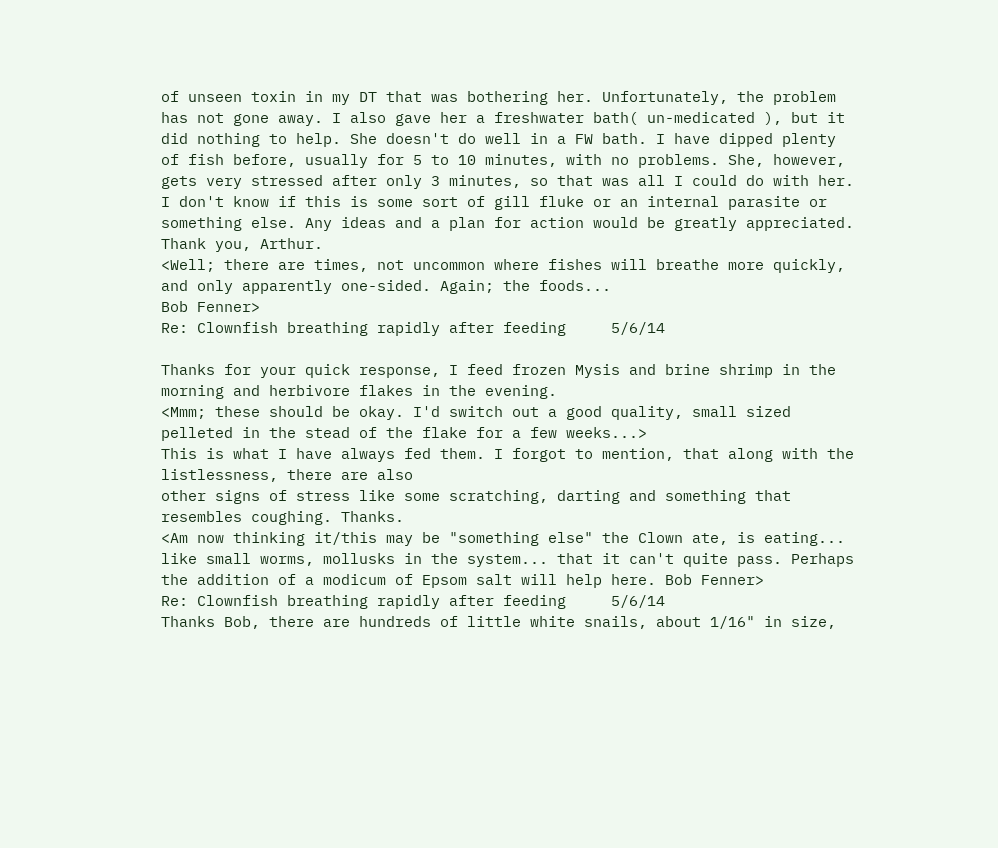of unseen toxin in my DT that was bothering her. Unfortunately, the problem has not gone away. I also gave her a freshwater bath( un-medicated ), but it did nothing to help. She doesn't do well in a FW bath. I have dipped plenty of fish before, usually for 5 to 10 minutes, with no problems. She, however, gets very stressed after only 3 minutes, so that was all I could do with her. I don't know if this is some sort of gill fluke or an internal parasite or something else. Any ideas and a plan for action would be greatly appreciated. Thank you, Arthur.
<Well; there are times, not uncommon where fishes will breathe more quickly, and only apparently one-sided. Again; the foods...
Bob Fenner>
Re: Clownfish breathing rapidly after feeding     5/6/14

Thanks for your quick response, I feed frozen Mysis and brine shrimp in the morning and herbivore flakes in the evening.
<Mmm; these should be okay. I'd switch out a good quality, small sized pelleted in the stead of the flake for a few weeks...>
This is what I have always fed them. I forgot to mention, that along with the listlessness, there are also
other signs of stress like some scratching, darting and something that resembles coughing. Thanks.
<Am now thinking it/this may be "something else" the Clown ate, is eating... like small worms, mollusks in the system... that it can't quite pass. Perhaps the addition of a modicum of Epsom salt will help here. Bob Fenner>
Re: Clownfish breathing rapidly after feeding     5/6/14
Thanks Bob, there are hundreds of little white snails, about 1/16" in size,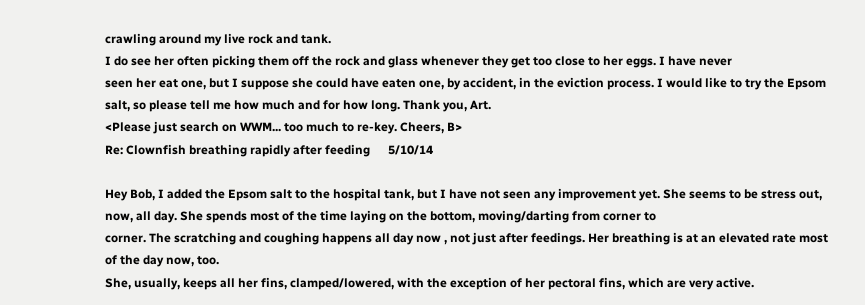crawling around my live rock and tank.
I do see her often picking them off the rock and glass whenever they get too close to her eggs. I have never
seen her eat one, but I suppose she could have eaten one, by accident, in the eviction process. I would like to try the Epsom salt, so please tell me how much and for how long. Thank you, Art.
<Please just search on WWM... too much to re-key. Cheers, B>
Re: Clownfish breathing rapidly after feeding      5/10/14

Hey Bob, I added the Epsom salt to the hospital tank, but I have not seen any improvement yet. She seems to be stress out, now, all day. She spends most of the time laying on the bottom, moving/darting from corner to
corner. The scratching and coughing happens all day now , not just after feedings. Her breathing is at an elevated rate most of the day now, too.
She, usually, keeps all her fins, clamped/lowered, with the exception of her pectoral fins, which are very active.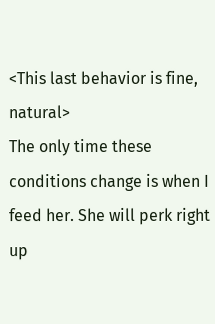<This last behavior is fine, natural>
The only time these conditions change is when I feed her. She will perk right up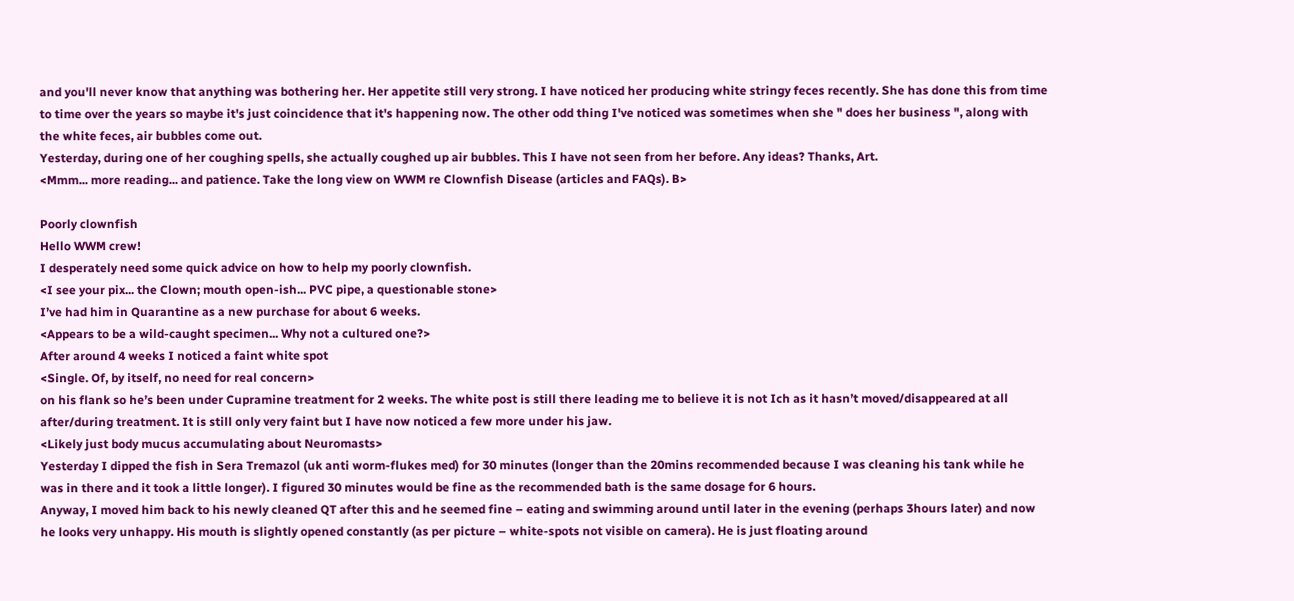and you'll never know that anything was bothering her. Her appetite still very strong. I have noticed her producing white stringy feces recently. She has done this from time to time over the years so maybe it's just coincidence that it's happening now. The other odd thing I've noticed was sometimes when she " does her business ", along with the white feces, air bubbles come out.
Yesterday, during one of her coughing spells, she actually coughed up air bubbles. This I have not seen from her before. Any ideas? Thanks, Art.
<Mmm... more reading... and patience. Take the long view on WWM re Clownfish Disease (articles and FAQs). B>

Poorly clownfish
Hello WWM crew!
I desperately need some quick advice on how to help my poorly clownfish.
<I see your pix... the Clown; mouth open-ish... PVC pipe, a questionable stone>
I’ve had him in Quarantine as a new purchase for about 6 weeks.
<Appears to be a wild-caught specimen... Why not a cultured one?>
After around 4 weeks I noticed a faint white spot
<Single. Of, by itself, no need for real concern>
on his flank so he’s been under Cupramine treatment for 2 weeks. The white post is still there leading me to believe it is not Ich as it hasn’t moved/disappeared at all after/during treatment. It is still only very faint but I have now noticed a few more under his jaw.
<Likely just body mucus accumulating about Neuromasts>
Yesterday I dipped the fish in Sera Tremazol (uk anti worm-flukes med) for 30 minutes (longer than the 20mins recommended because I was cleaning his tank while he was in there and it took a little longer). I figured 30 minutes would be fine as the recommended bath is the same dosage for 6 hours.
Anyway, I moved him back to his newly cleaned QT after this and he seemed fine – eating and swimming around until later in the evening (perhaps 3hours later) and now he looks very unhappy. His mouth is slightly opened constantly (as per picture – white-spots not visible on camera). He is just floating around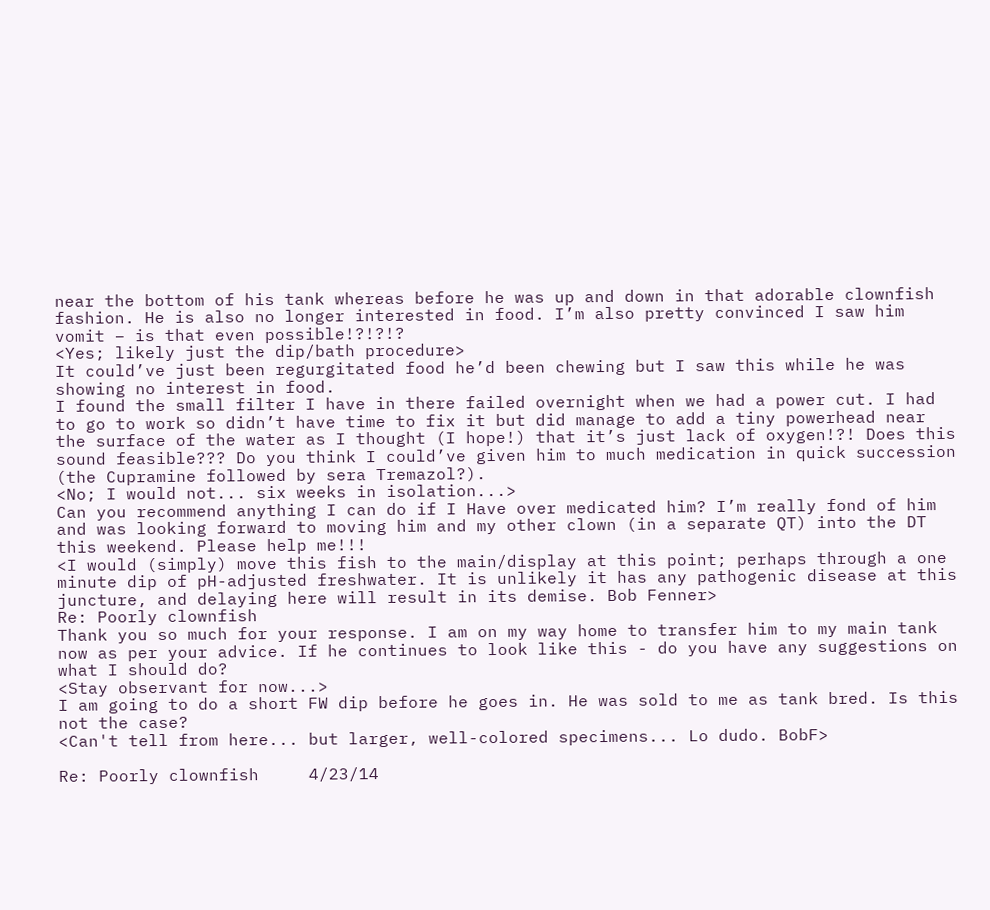near the bottom of his tank whereas before he was up and down in that adorable clownfish fashion. He is also no longer interested in food. I’m also pretty convinced I saw him vomit – is that even possible!?!?!?
<Yes; likely just the dip/bath procedure>
It could’ve just been regurgitated food he’d been chewing but I saw this while he was showing no interest in food.
I found the small filter I have in there failed overnight when we had a power cut. I had to go to work so didn’t have time to fix it but did manage to add a tiny powerhead near the surface of the water as I thought (I hope!) that it’s just lack of oxygen!?! Does this sound feasible??? Do you think I could’ve given him to much medication in quick succession (the Cupramine followed by sera Tremazol?).
<No; I would not... six weeks in isolation...>
Can you recommend anything I can do if I Have over medicated him? I’m really fond of him and was looking forward to moving him and my other clown (in a separate QT) into the DT this weekend. Please help me!!!
<I would (simply) move this fish to the main/display at this point; perhaps through a one minute dip of pH-adjusted freshwater. It is unlikely it has any pathogenic disease at this juncture, and delaying here will result in its demise. Bob Fenner>
Re: Poorly clownfish
Thank you so much for your response. I am on my way home to transfer him to my main tank now as per your advice. If he continues to look like this - do you have any suggestions on what I should do?
<Stay observant for now...>
I am going to do a short FW dip before he goes in. He was sold to me as tank bred. Is this not the case?
<Can't tell from here... but larger, well-colored specimens... Lo dudo. BobF>

Re: Poorly clownfish     4/23/14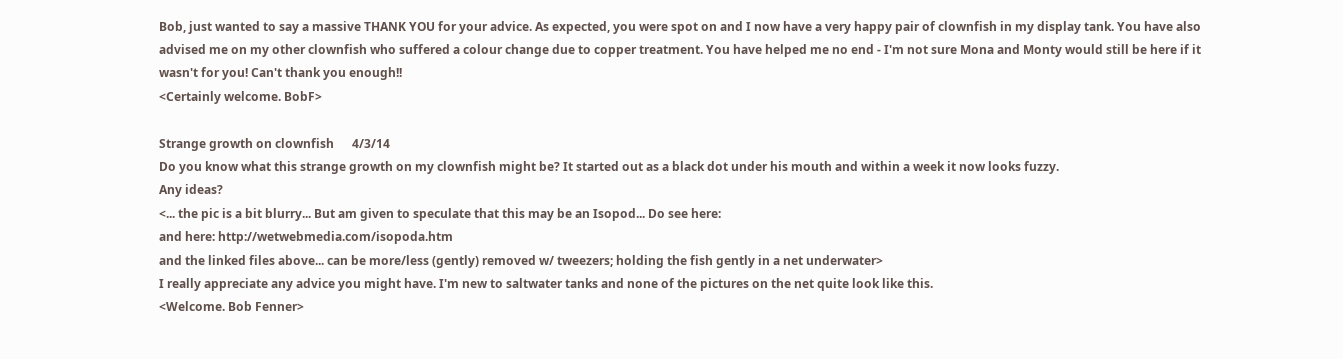Bob, just wanted to say a massive THANK YOU for your advice. As expected, you were spot on and I now have a very happy pair of clownfish in my display tank. You have also advised me on my other clownfish who suffered a colour change due to copper treatment. You have helped me no end - I'm not sure Mona and Monty would still be here if it wasn't for you! Can't thank you enough!!
<Certainly welcome. BobF>

Strange growth on clownfish      4/3/14
Do you know what this strange growth on my clownfish might be? It started out as a black dot under his mouth and within a week it now looks fuzzy.
Any ideas?
<... the pic is a bit blurry... But am given to speculate that this may be an Isopod... Do see here:
and here: http://wetwebmedia.com/isopoda.htm
and the linked files above... can be more/less (gently) removed w/ tweezers; holding the fish gently in a net underwater>
I really appreciate any advice you might have. I'm new to saltwater tanks and none of the pictures on the net quite look like this.
<Welcome. Bob Fenner>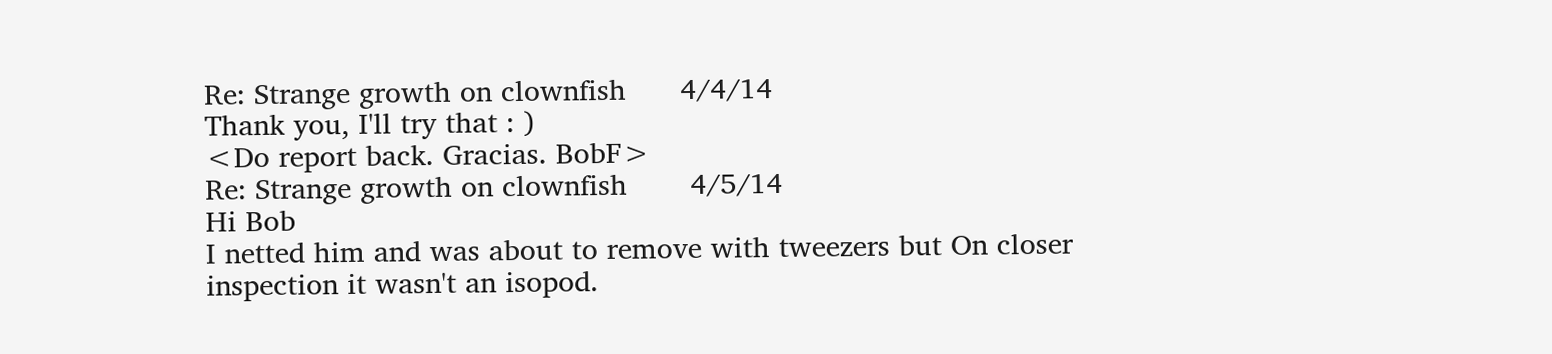Re: Strange growth on clownfish      4/4/14
Thank you, I'll try that : )
<Do report back. Gracias. BobF>
Re: Strange growth on clownfish       4/5/14
Hi Bob
I netted him and was about to remove with tweezers but On closer inspection it wasn't an isopod.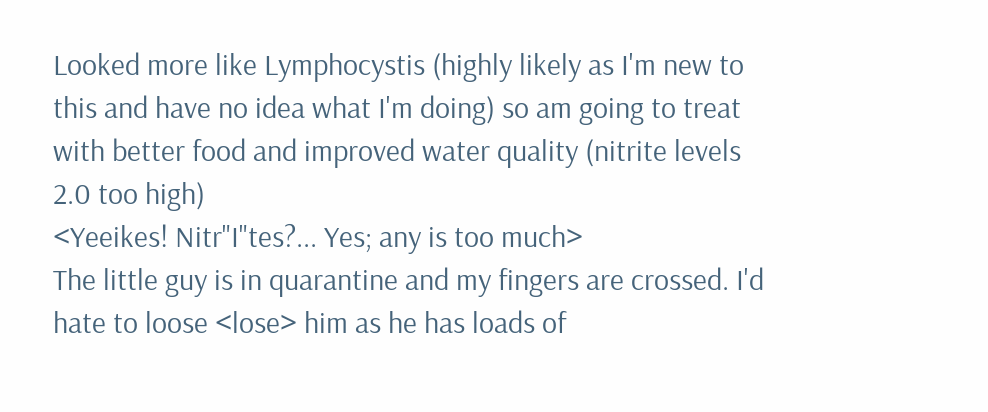Looked more like Lymphocystis (highly likely as I'm new to this and have no idea what I'm doing) so am going to treat with better food and improved water quality (nitrite levels 2.0 too high)
<Yeeikes! Nitr"I"tes?... Yes; any is too much>
The little guy is in quarantine and my fingers are crossed. I'd hate to loose <lose> him as he has loads of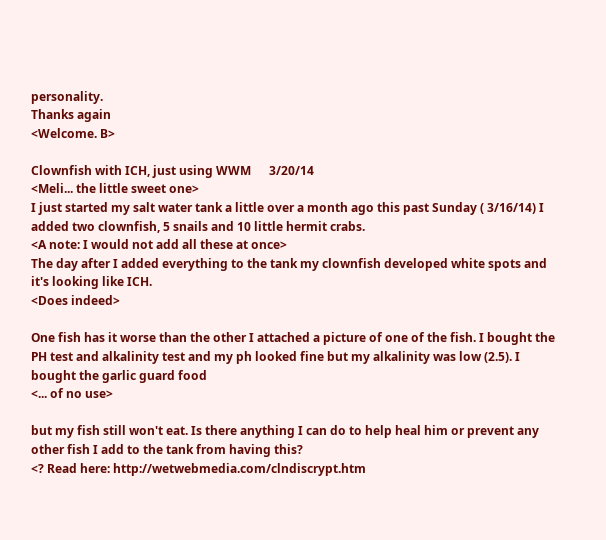personality.
Thanks again
<Welcome. B>

Clownfish with ICH, just using WWM      3/20/14
<Meli... the little sweet one>
I just started my salt water tank a little over a month ago this past Sunday ( 3/16/14) I added two clownfish, 5 snails and 10 little hermit crabs.
<A note: I would not add all these at once>
The day after I added everything to the tank my clownfish developed white spots and it's looking like ICH.
<Does indeed>

One fish has it worse than the other I attached a picture of one of the fish. I bought the PH test and alkalinity test and my ph looked fine but my alkalinity was low (2.5). I bought the garlic guard food
<... of no use>

but my fish still won't eat. Is there anything I can do to help heal him or prevent any other fish I add to the tank from having this?
<? Read here: http://wetwebmedia.com/clndiscrypt.htm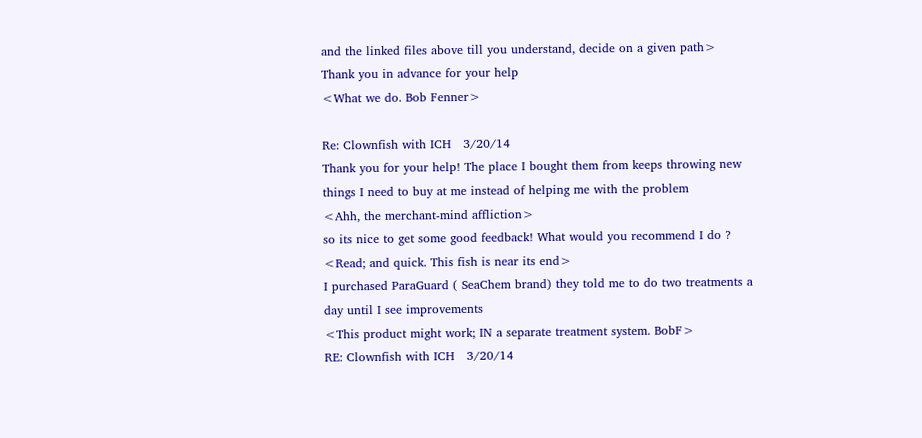and the linked files above till you understand, decide on a given path>
Thank you in advance for your help
<What we do. Bob Fenner>

Re: Clownfish with ICH   3/20/14
Thank you for your help! The place I bought them from keeps throwing new things I need to buy at me instead of helping me with the problem
<Ahh, the merchant-mind affliction>
so its nice to get some good feedback! What would you recommend I do ?
<Read; and quick. This fish is near its end>
I purchased ParaGuard ( SeaChem brand) they told me to do two treatments a day until I see improvements
<This product might work; IN a separate treatment system. BobF>
RE: Clownfish with ICH   3/20/14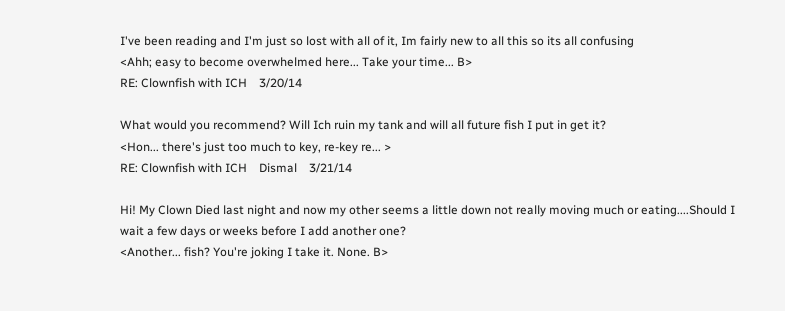I've been reading and I'm just so lost with all of it, Im fairly new to all this so its all confusing
<Ahh; easy to become overwhelmed here... Take your time... B>
RE: Clownfish with ICH    3/20/14

What would you recommend? Will Ich ruin my tank and will all future fish I put in get it?
<Hon... there's just too much to key, re-key re... >
RE: Clownfish with ICH    Dismal    3/21/14

Hi! My Clown Died last night and now my other seems a little down not really moving much or eating....Should I wait a few days or weeks before I add another one?
<Another... fish? You're joking I take it. None. B>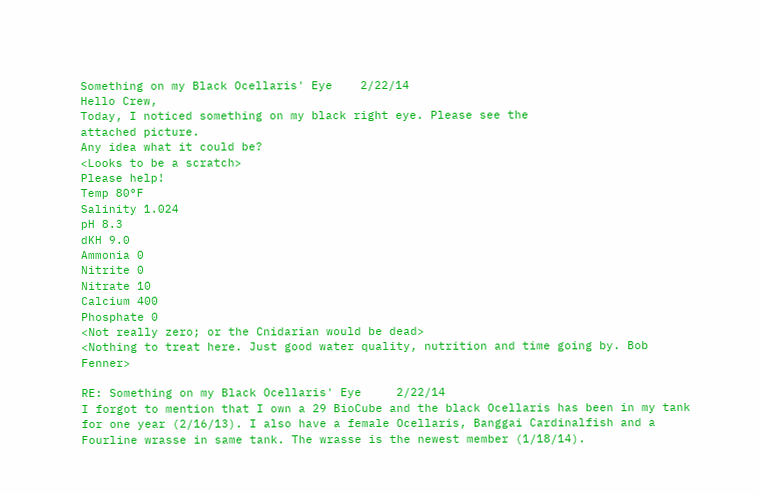Something on my Black Ocellaris' Eye    2/22/14
Hello Crew,
Today, I noticed something on my black right eye. Please see the
attached picture.
Any idea what it could be?
<Looks to be a scratch>
Please help!
Temp 80°F
Salinity 1.024
pH 8.3
dKH 9.0
Ammonia 0
Nitrite 0
Nitrate 10
Calcium 400
Phosphate 0
<Not really zero; or the Cnidarian would be dead>
<Nothing to treat here. Just good water quality, nutrition and time going by. Bob Fenner>

RE: Something on my Black Ocellaris' Eye     2/22/14
I forgot to mention that I own a 29 BioCube and the black Ocellaris has been in my tank for one year (2/16/13). I also have a female Ocellaris, Banggai Cardinalfish and a Fourline wrasse in same tank. The wrasse is the newest member (1/18/14).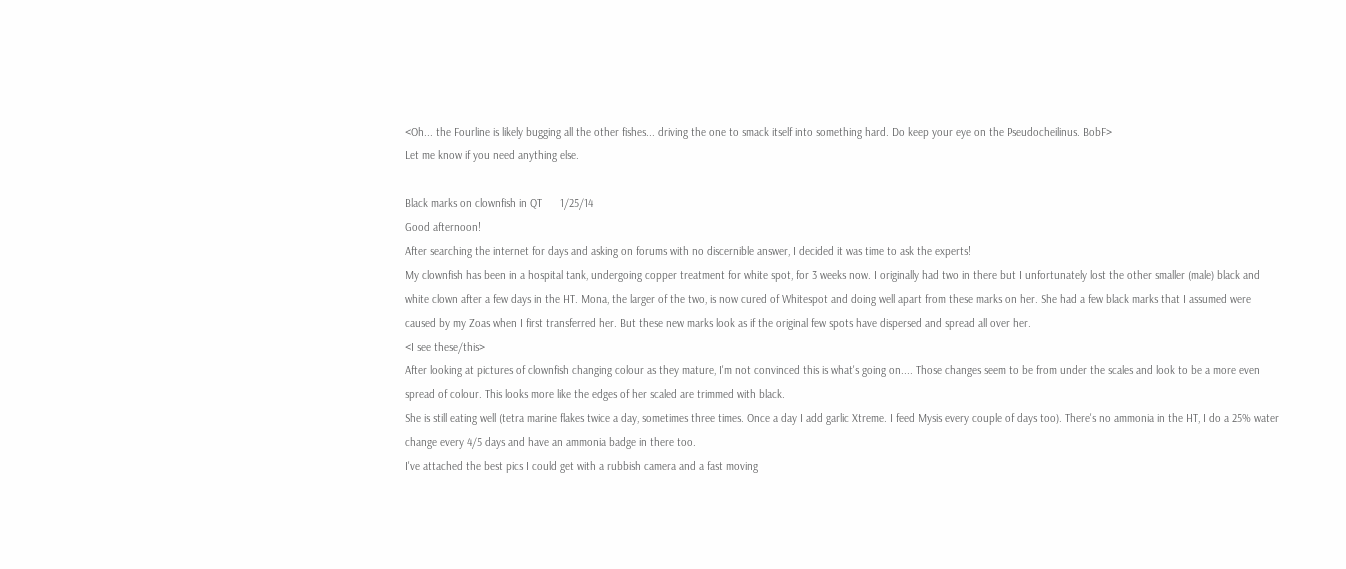<Oh... the Fourline is likely bugging all the other fishes... driving the one to smack itself into something hard. Do keep your eye on the Pseudocheilinus. BobF>
Let me know if you need anything else.

Black marks on clownfish in QT      1/25/14
Good afternoon!
After searching the internet for days and asking on forums with no discernible answer, I decided it was time to ask the experts!
My clownfish has been in a hospital tank, undergoing copper treatment for white spot, for 3 weeks now. I originally had two in there but I unfortunately lost the other smaller (male) black and white clown after a few days in the HT. Mona, the larger of the two, is now cured of Whitespot and doing well apart from these marks on her. She had a few black marks that I assumed were caused by my Zoas when I first transferred her. But these new marks look as if the original few spots have dispersed and spread all over her.
<I see these/this>
After looking at pictures of clownfish changing colour as they mature, I'm not convinced this is what's going on.... Those changes seem to be from under the scales and look to be a more even spread of colour. This looks more like the edges of her scaled are trimmed with black.
She is still eating well (tetra marine flakes twice a day, sometimes three times. Once a day I add garlic Xtreme. I feed Mysis every couple of days too). There's no ammonia in the HT, I do a 25% water change every 4/5 days and have an ammonia badge in there too.
I've attached the best pics I could get with a rubbish camera and a fast moving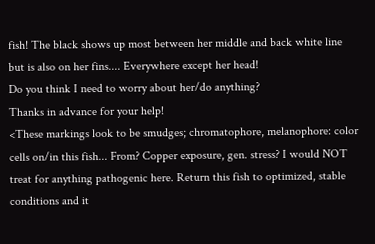fish! The black shows up most between her middle and back white line but is also on her fins.... Everywhere except her head!
Do you think I need to worry about her/do anything?
Thanks in advance for your help!
<These markings look to be smudges; chromatophore, melanophore: color cells on/in this fish... From? Copper exposure, gen. stress? I would NOT treat for anything pathogenic here. Return this fish to optimized, stable conditions and it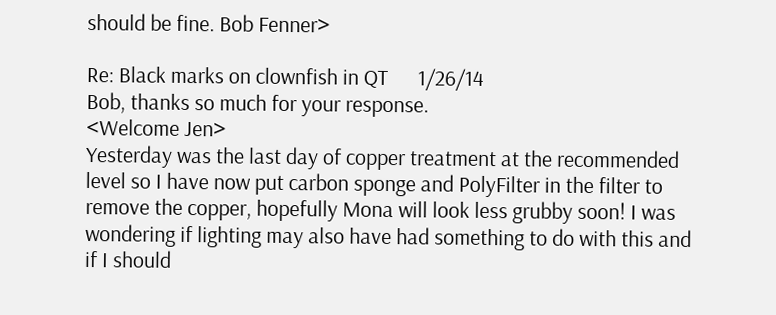should be fine. Bob Fenner>

Re: Black marks on clownfish in QT      1/26/14
Bob, thanks so much for your response.
<Welcome Jen>
Yesterday was the last day of copper treatment at the recommended level so I have now put carbon sponge and PolyFilter in the filter to remove the copper, hopefully Mona will look less grubby soon! I was wondering if lighting may also have had something to do with this and if I should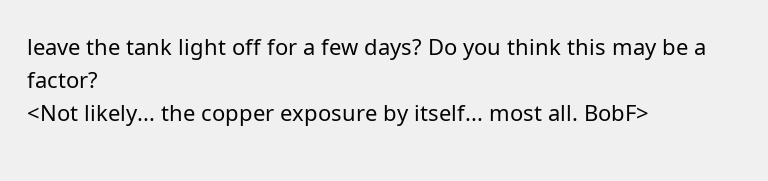leave the tank light off for a few days? Do you think this may be a factor?
<Not likely... the copper exposure by itself... most all. BobF>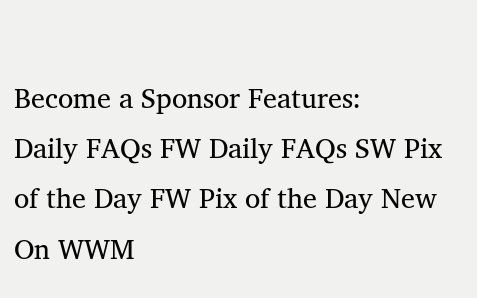Become a Sponsor Features:
Daily FAQs FW Daily FAQs SW Pix of the Day FW Pix of the Day New On WWM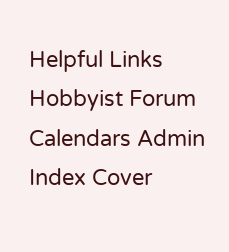Helpful Links Hobbyist Forum Calendars Admin Index Cover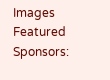Images
Featured Sponsors: